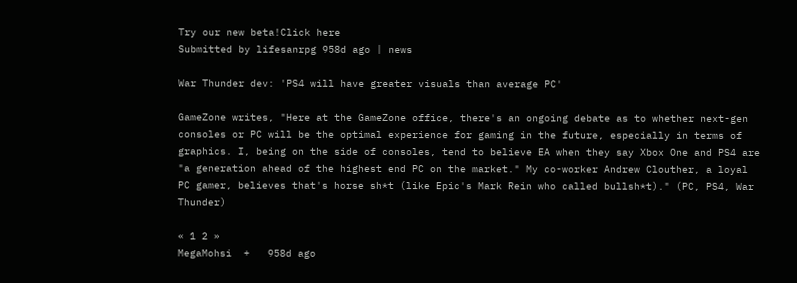Try our new beta!Click here
Submitted by lifesanrpg 958d ago | news

War Thunder dev: 'PS4 will have greater visuals than average PC'

GameZone writes, "Here at the GameZone office, there's an ongoing debate as to whether next-gen consoles or PC will be the optimal experience for gaming in the future, especially in terms of graphics. I, being on the side of consoles, tend to believe EA when they say Xbox One and PS4 are "a generation ahead of the highest end PC on the market." My co-worker Andrew Clouther, a loyal PC gamer, believes that's horse sh*t (like Epic's Mark Rein who called bullsh*t)." (PC, PS4, War Thunder)

« 1 2 »
MegaMohsi  +   958d ago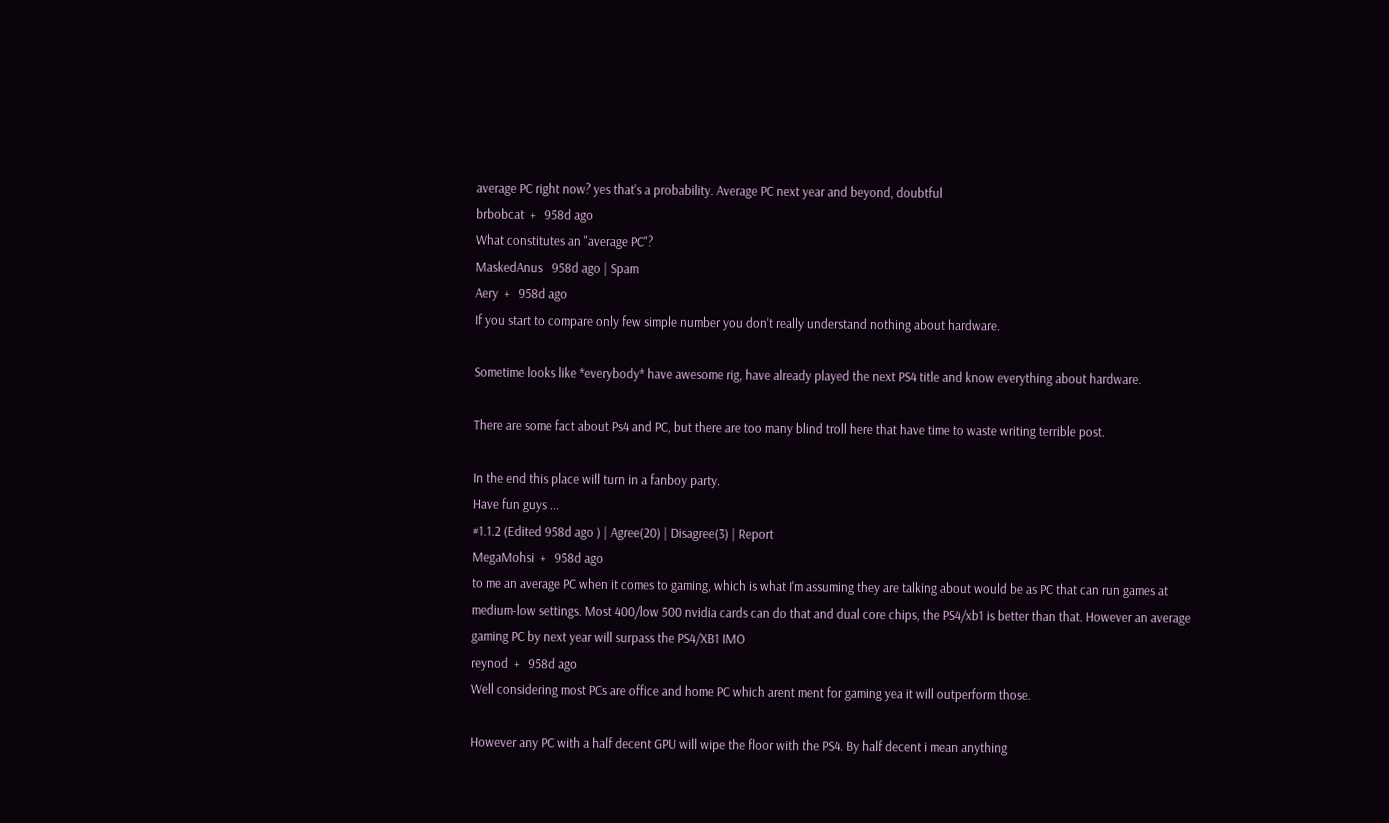average PC right now? yes that's a probability. Average PC next year and beyond, doubtful
brbobcat  +   958d ago
What constitutes an "average PC"?
MaskedAnus   958d ago | Spam
Aery  +   958d ago
If you start to compare only few simple number you don't really understand nothing about hardware.

Sometime looks like *everybody* have awesome rig, have already played the next PS4 title and know everything about hardware.

There are some fact about Ps4 and PC, but there are too many blind troll here that have time to waste writing terrible post.

In the end this place will turn in a fanboy party.
Have fun guys ...
#1.1.2 (Edited 958d ago ) | Agree(20) | Disagree(3) | Report
MegaMohsi  +   958d ago
to me an average PC when it comes to gaming, which is what I'm assuming they are talking about would be as PC that can run games at medium-low settings. Most 400/low 500 nvidia cards can do that and dual core chips, the PS4/xb1 is better than that. However an average gaming PC by next year will surpass the PS4/XB1 IMO
reynod  +   958d ago
Well considering most PCs are office and home PC which arent ment for gaming yea it will outperform those.

However any PC with a half decent GPU will wipe the floor with the PS4. By half decent i mean anything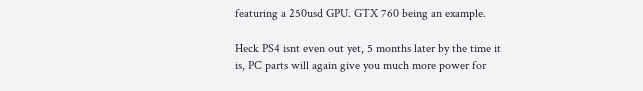featuring a 250usd GPU. GTX 760 being an example.

Heck PS4 isnt even out yet, 5 months later by the time it is, PC parts will again give you much more power for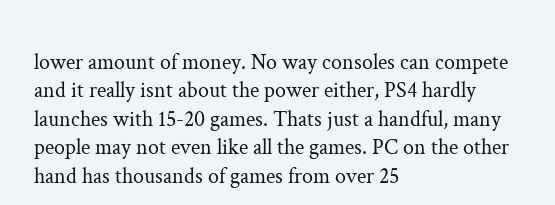lower amount of money. No way consoles can compete and it really isnt about the power either, PS4 hardly launches with 15-20 games. Thats just a handful, many people may not even like all the games. PC on the other hand has thousands of games from over 25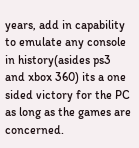years, add in capability to emulate any console in history(asides ps3 and xbox 360) its a one sided victory for the PC as long as the games are concerned.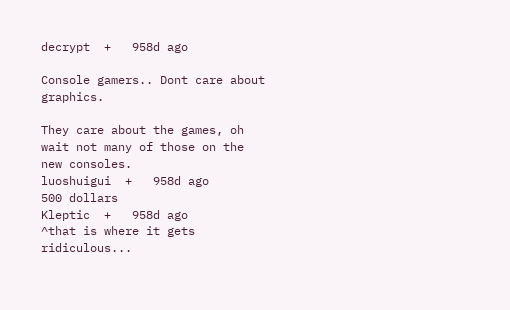decrypt  +   958d ago

Console gamers.. Dont care about graphics.

They care about the games, oh wait not many of those on the new consoles.
luoshuigui  +   958d ago
500 dollars
Kleptic  +   958d ago
^that is where it gets ridiculous...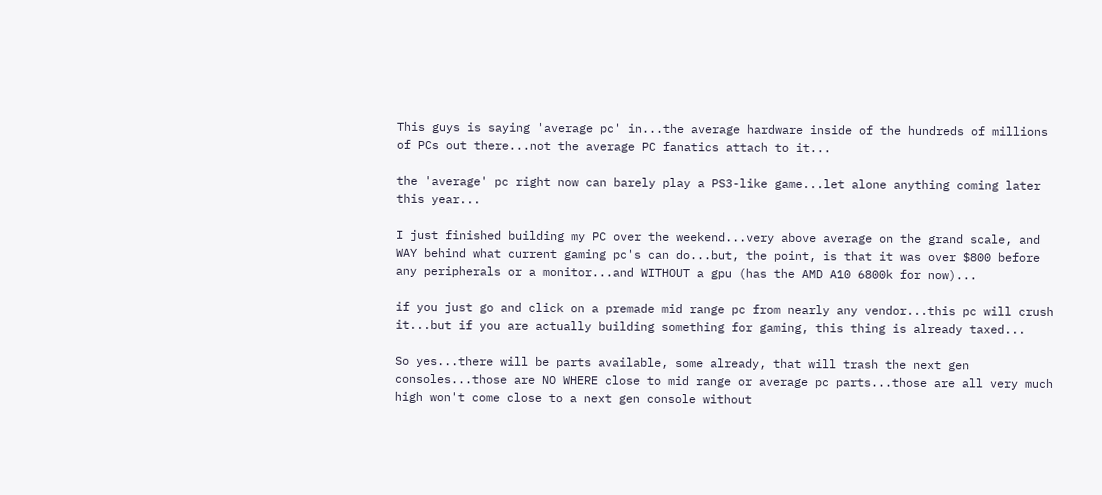This guys is saying 'average pc' in...the average hardware inside of the hundreds of millions of PCs out there...not the average PC fanatics attach to it...

the 'average' pc right now can barely play a PS3-like game...let alone anything coming later this year...

I just finished building my PC over the weekend...very above average on the grand scale, and WAY behind what current gaming pc's can do...but, the point, is that it was over $800 before any peripherals or a monitor...and WITHOUT a gpu (has the AMD A10 6800k for now)...

if you just go and click on a premade mid range pc from nearly any vendor...this pc will crush it...but if you are actually building something for gaming, this thing is already taxed...

So yes...there will be parts available, some already, that will trash the next gen consoles...those are NO WHERE close to mid range or average pc parts...those are all very much high won't come close to a next gen console without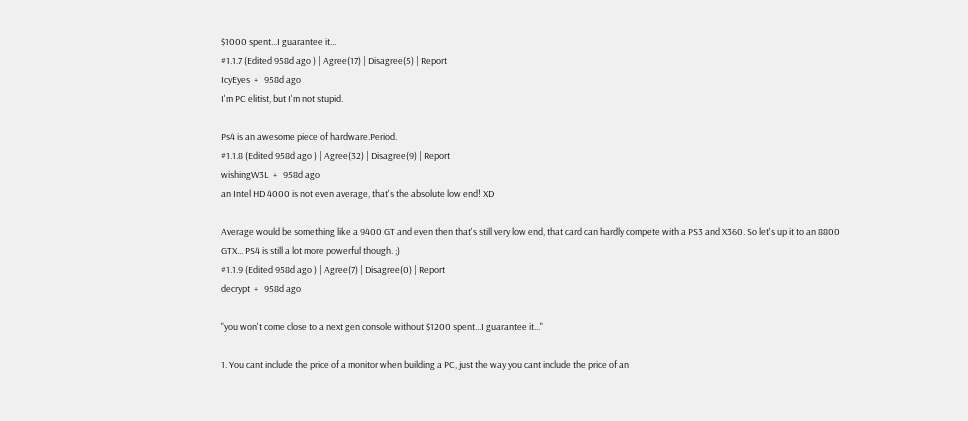$1000 spent...I guarantee it...
#1.1.7 (Edited 958d ago ) | Agree(17) | Disagree(5) | Report
IcyEyes  +   958d ago
I'm PC elitist, but I'm not stupid.

Ps4 is an awesome piece of hardware.Period.
#1.1.8 (Edited 958d ago ) | Agree(32) | Disagree(9) | Report
wishingW3L  +   958d ago
an Intel HD 4000 is not even average, that's the absolute low end! XD

Average would be something like a 9400 GT and even then that's still very low end, that card can hardly compete with a PS3 and X360. So let's up it to an 8800 GTX... PS4 is still a lot more powerful though. ;)
#1.1.9 (Edited 958d ago ) | Agree(7) | Disagree(0) | Report
decrypt  +   958d ago

"you won't come close to a next gen console without $1200 spent...I guarantee it..."

1. You cant include the price of a monitor when building a PC, just the way you cant include the price of an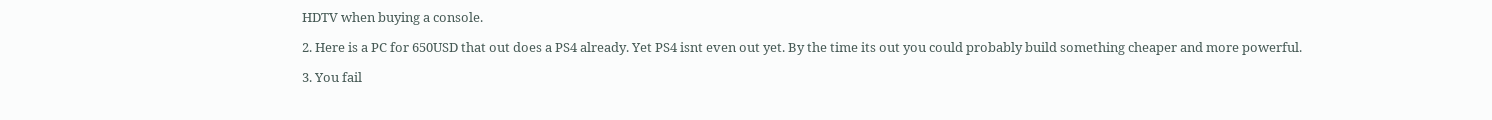HDTV when buying a console.

2. Here is a PC for 650USD that out does a PS4 already. Yet PS4 isnt even out yet. By the time its out you could probably build something cheaper and more powerful.

3. You fail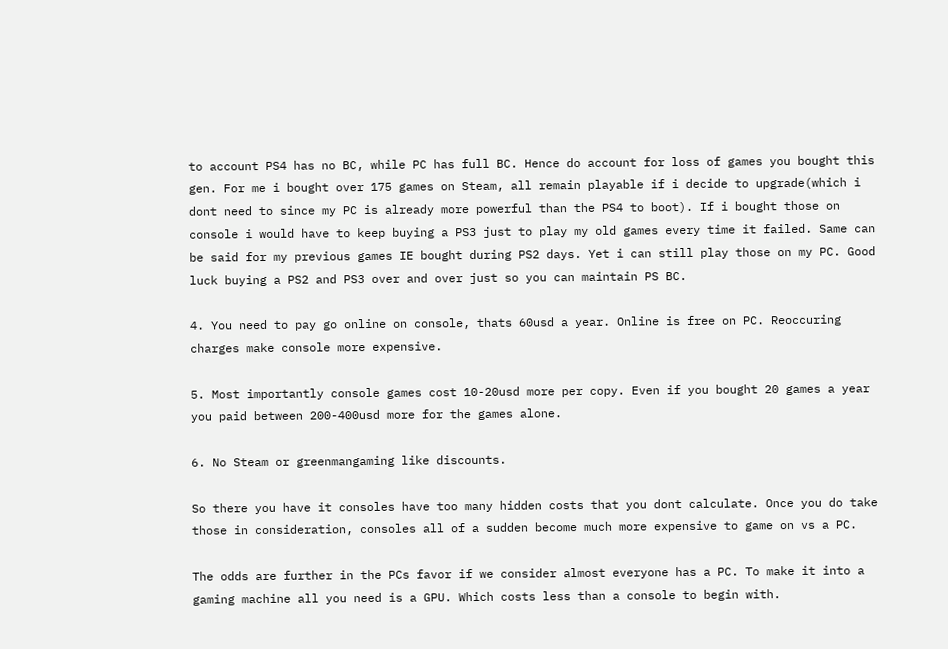to account PS4 has no BC, while PC has full BC. Hence do account for loss of games you bought this gen. For me i bought over 175 games on Steam, all remain playable if i decide to upgrade(which i dont need to since my PC is already more powerful than the PS4 to boot). If i bought those on console i would have to keep buying a PS3 just to play my old games every time it failed. Same can be said for my previous games IE bought during PS2 days. Yet i can still play those on my PC. Good luck buying a PS2 and PS3 over and over just so you can maintain PS BC.

4. You need to pay go online on console, thats 60usd a year. Online is free on PC. Reoccuring charges make console more expensive.

5. Most importantly console games cost 10-20usd more per copy. Even if you bought 20 games a year you paid between 200-400usd more for the games alone.

6. No Steam or greenmangaming like discounts.

So there you have it consoles have too many hidden costs that you dont calculate. Once you do take those in consideration, consoles all of a sudden become much more expensive to game on vs a PC.

The odds are further in the PCs favor if we consider almost everyone has a PC. To make it into a gaming machine all you need is a GPU. Which costs less than a console to begin with.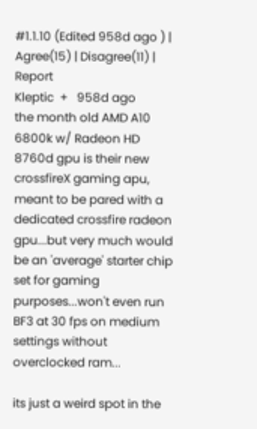#1.1.10 (Edited 958d ago ) | Agree(15) | Disagree(11) | Report
Kleptic  +   958d ago
the month old AMD A10 6800k w/ Radeon HD 8760d gpu is their new crossfireX gaming apu, meant to be pared with a dedicated crossfire radeon gpu...but very much would be an 'average' starter chip set for gaming purposes...won't even run BF3 at 30 fps on medium settings without overclocked ram...

its just a weird spot in the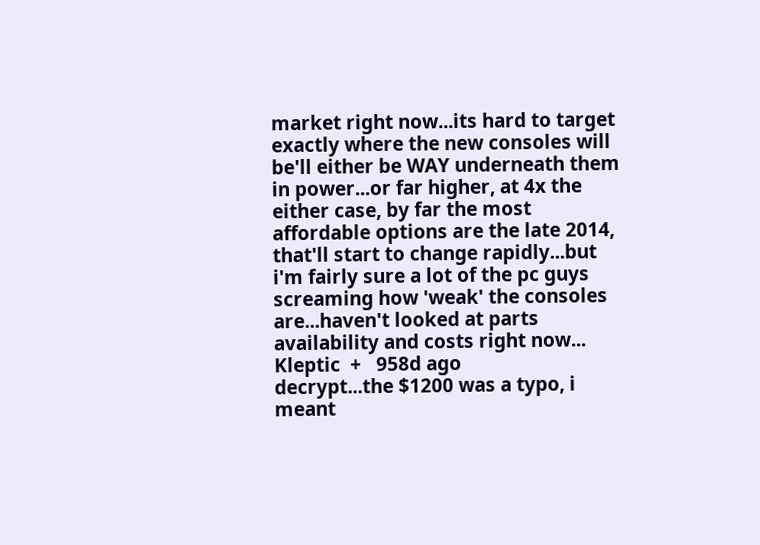market right now...its hard to target exactly where the new consoles will be'll either be WAY underneath them in power...or far higher, at 4x the either case, by far the most affordable options are the late 2014, that'll start to change rapidly...but i'm fairly sure a lot of the pc guys screaming how 'weak' the consoles are...haven't looked at parts availability and costs right now...
Kleptic  +   958d ago
decrypt...the $1200 was a typo, i meant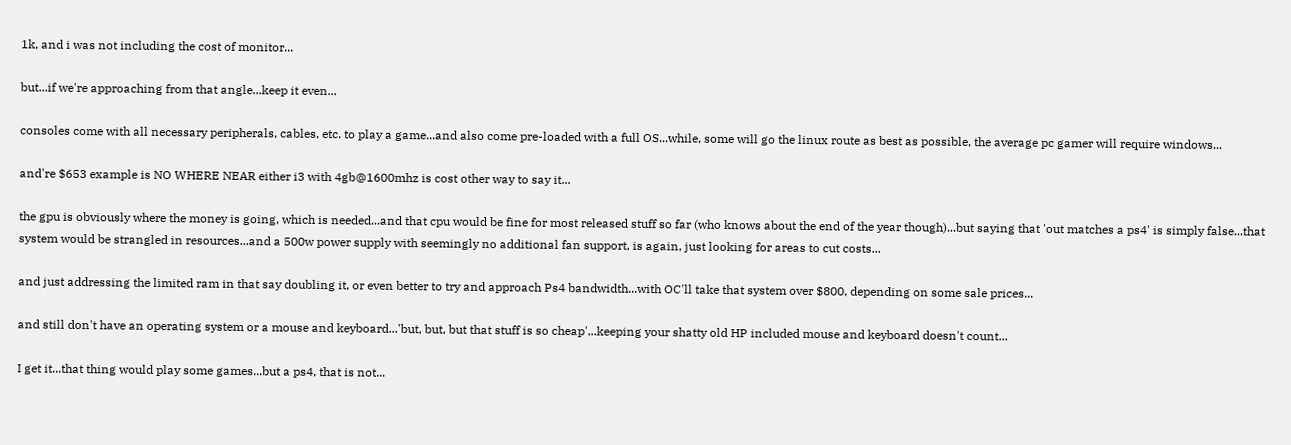1k, and i was not including the cost of monitor...

but...if we're approaching from that angle...keep it even...

consoles come with all necessary peripherals, cables, etc. to play a game...and also come pre-loaded with a full OS...while, some will go the linux route as best as possible, the average pc gamer will require windows...

and're $653 example is NO WHERE NEAR either i3 with 4gb@1600mhz is cost other way to say it...

the gpu is obviously where the money is going, which is needed...and that cpu would be fine for most released stuff so far (who knows about the end of the year though)...but saying that 'out matches a ps4' is simply false...that system would be strangled in resources...and a 500w power supply with seemingly no additional fan support, is again, just looking for areas to cut costs...

and just addressing the limited ram in that say doubling it, or even better to try and approach Ps4 bandwidth...with OC'll take that system over $800, depending on some sale prices...

and still don't have an operating system or a mouse and keyboard...'but, but, but that stuff is so cheap'...keeping your shatty old HP included mouse and keyboard doesn't count...

I get it...that thing would play some games...but a ps4, that is not...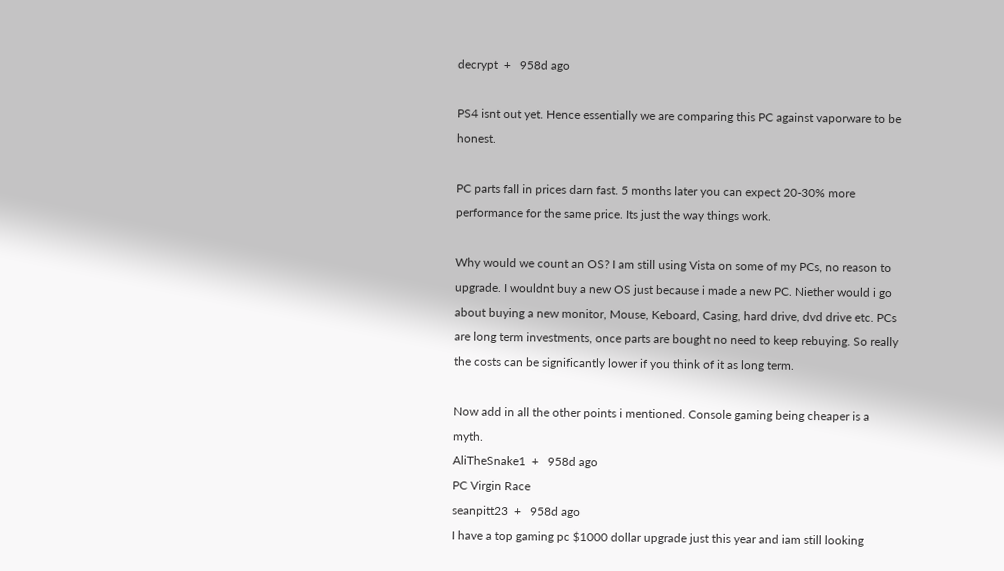decrypt  +   958d ago

PS4 isnt out yet. Hence essentially we are comparing this PC against vaporware to be honest.

PC parts fall in prices darn fast. 5 months later you can expect 20-30% more performance for the same price. Its just the way things work.

Why would we count an OS? I am still using Vista on some of my PCs, no reason to upgrade. I wouldnt buy a new OS just because i made a new PC. Niether would i go about buying a new monitor, Mouse, Keboard, Casing, hard drive, dvd drive etc. PCs are long term investments, once parts are bought no need to keep rebuying. So really the costs can be significantly lower if you think of it as long term.

Now add in all the other points i mentioned. Console gaming being cheaper is a myth.
AliTheSnake1  +   958d ago
PC Virgin Race
seanpitt23  +   958d ago
I have a top gaming pc $1000 dollar upgrade just this year and iam still looking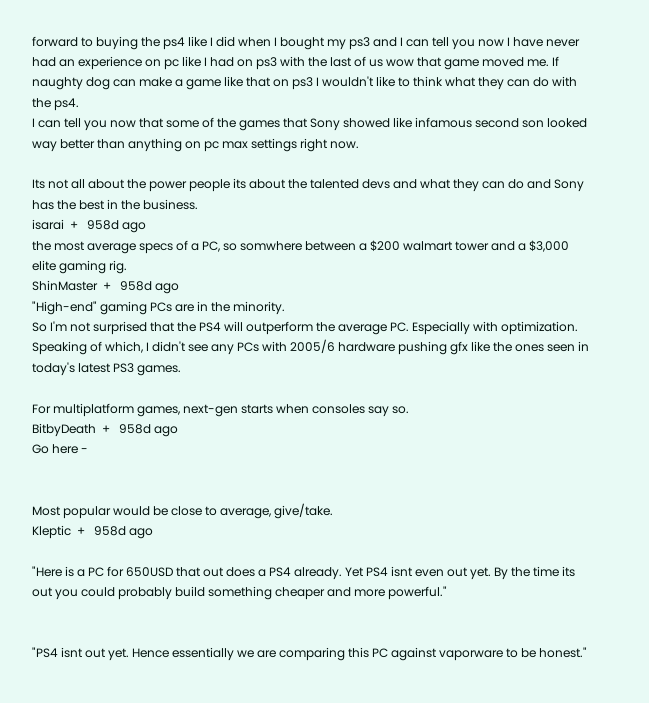forward to buying the ps4 like I did when I bought my ps3 and I can tell you now I have never had an experience on pc like I had on ps3 with the last of us wow that game moved me. If naughty dog can make a game like that on ps3 I wouldn't like to think what they can do with the ps4.
I can tell you now that some of the games that Sony showed like infamous second son looked way better than anything on pc max settings right now.

Its not all about the power people its about the talented devs and what they can do and Sony has the best in the business.
isarai  +   958d ago
the most average specs of a PC, so somwhere between a $200 walmart tower and a $3,000 elite gaming rig.
ShinMaster  +   958d ago
"High-end" gaming PCs are in the minority.
So I'm not surprised that the PS4 will outperform the average PC. Especially with optimization.
Speaking of which, I didn't see any PCs with 2005/6 hardware pushing gfx like the ones seen in today's latest PS3 games.

For multiplatform games, next-gen starts when consoles say so.
BitbyDeath  +   958d ago
Go here -


Most popular would be close to average, give/take.
Kleptic  +   958d ago

"Here is a PC for 650USD that out does a PS4 already. Yet PS4 isnt even out yet. By the time its out you could probably build something cheaper and more powerful."


"PS4 isnt out yet. Hence essentially we are comparing this PC against vaporware to be honest."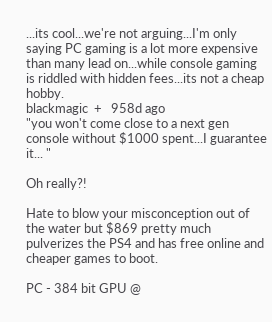...its cool...we're not arguing...I'm only saying PC gaming is a lot more expensive than many lead on...while console gaming is riddled with hidden fees...its not a cheap hobby.
blackmagic  +   958d ago
"you won't come close to a next gen console without $1000 spent...I guarantee it... "

Oh really?!

Hate to blow your misconception out of the water but $869 pretty much pulverizes the PS4 and has free online and cheaper games to boot.

PC - 384 bit GPU @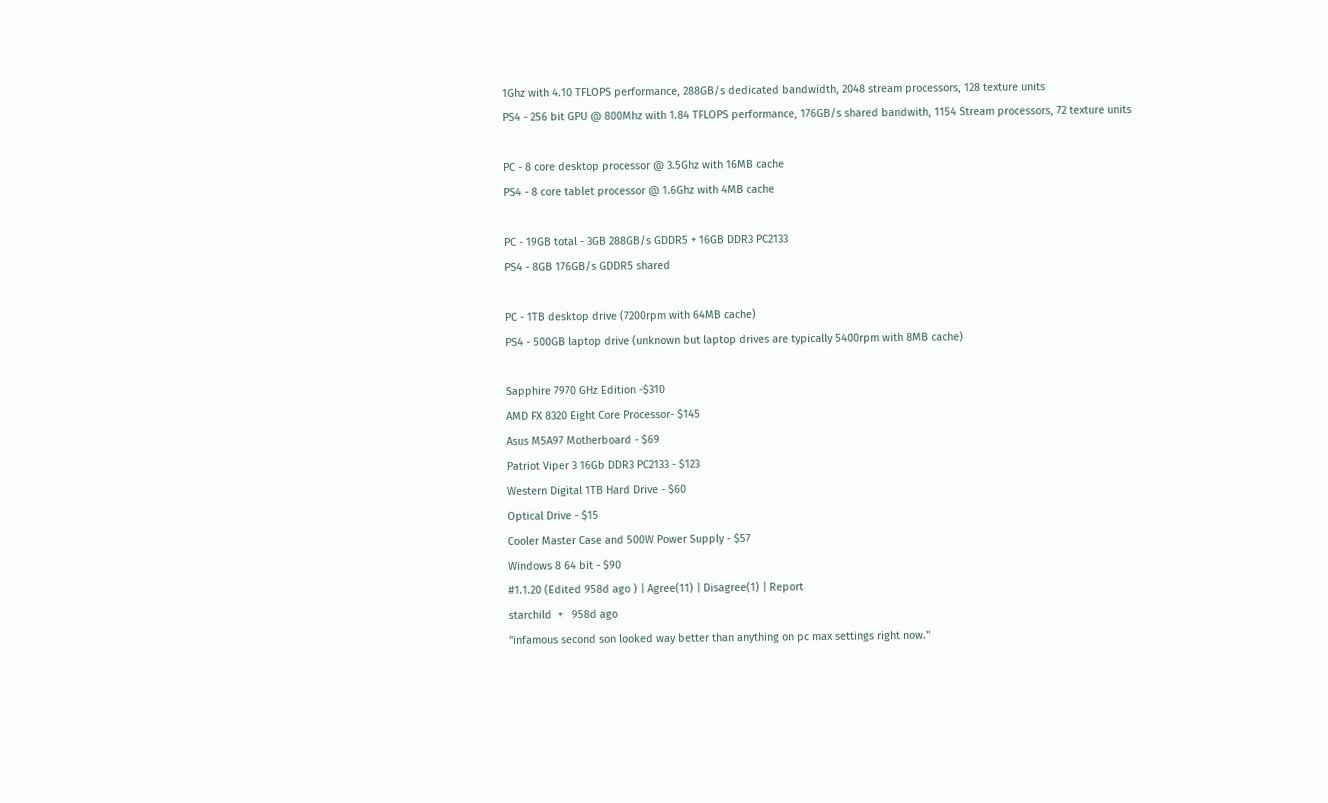1Ghz with 4.10 TFLOPS performance, 288GB/s dedicated bandwidth, 2048 stream processors, 128 texture units
PS4 - 256 bit GPU @ 800Mhz with 1.84 TFLOPS performance, 176GB/s shared bandwith, 1154 Stream processors, 72 texture units

PC - 8 core desktop processor @ 3.5Ghz with 16MB cache
PS4 - 8 core tablet processor @ 1.6Ghz with 4MB cache

PC - 19GB total - 3GB 288GB/s GDDR5 + 16GB DDR3 PC2133
PS4 - 8GB 176GB/s GDDR5 shared

PC - 1TB desktop drive (7200rpm with 64MB cache)
PS4 - 500GB laptop drive (unknown but laptop drives are typically 5400rpm with 8MB cache)

Sapphire 7970 GHz Edition -$310
AMD FX 8320 Eight Core Processor- $145
Asus M5A97 Motherboard - $69
Patriot Viper 3 16Gb DDR3 PC2133 - $123
Western Digital 1TB Hard Drive - $60
Optical Drive - $15
Cooler Master Case and 500W Power Supply - $57
Windows 8 64 bit - $90
#1.1.20 (Edited 958d ago ) | Agree(11) | Disagree(1) | Report
starchild  +   958d ago
"infamous second son looked way better than anything on pc max settings right now."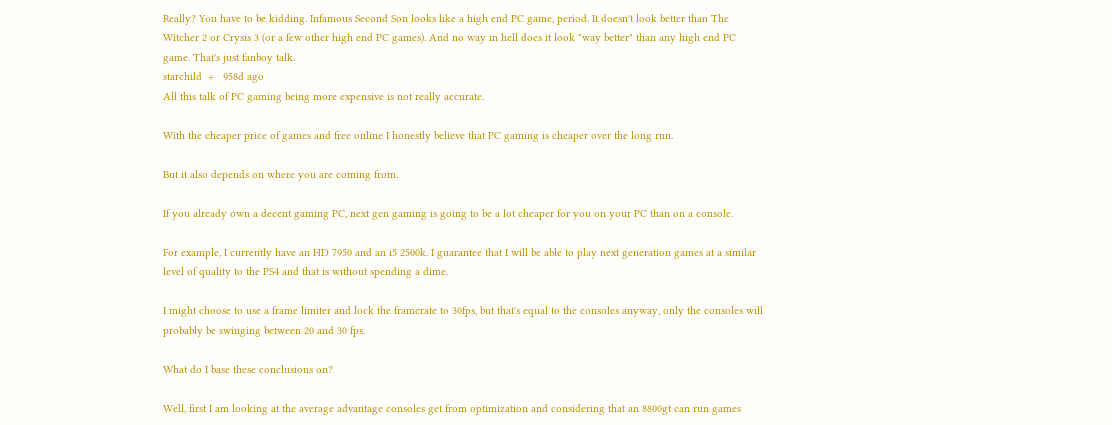Really? You have to be kidding. Infamous Second Son looks like a high end PC game, period. It doesn't look better than The Witcher 2 or Crysis 3 (or a few other high end PC games). And no way in hell does it look "way better" than any high end PC game. That's just fanboy talk.
starchild  +   958d ago
All this talk of PC gaming being more expensive is not really accurate.

With the cheaper price of games and free online I honestly believe that PC gaming is cheaper over the long run.

But it also depends on where you are coming from.

If you already own a decent gaming PC, next gen gaming is going to be a lot cheaper for you on your PC than on a console.

For example, I currently have an HD 7950 and an i5 2500k. I guarantee that I will be able to play next generation games at a similar level of quality to the PS4 and that is without spending a dime.

I might choose to use a frame limiter and lock the framerate to 30fps, but that's equal to the consoles anyway, only the consoles will probably be swinging between 20 and 30 fps.

What do I base these conclusions on?

Well, first I am looking at the average advantage consoles get from optimization and considering that an 8800gt can run games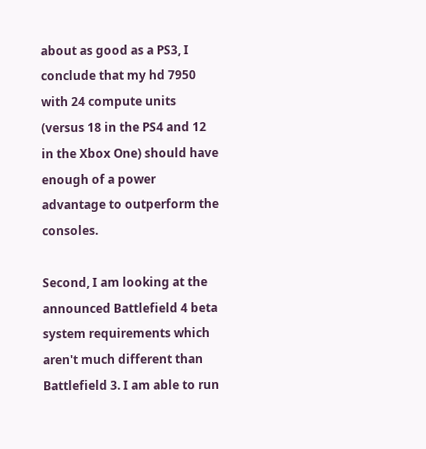about as good as a PS3, I conclude that my hd 7950 with 24 compute units (versus 18 in the PS4 and 12 in the Xbox One) should have enough of a power advantage to outperform the consoles.

Second, I am looking at the announced Battlefield 4 beta system requirements which aren't much different than Battlefield 3. I am able to run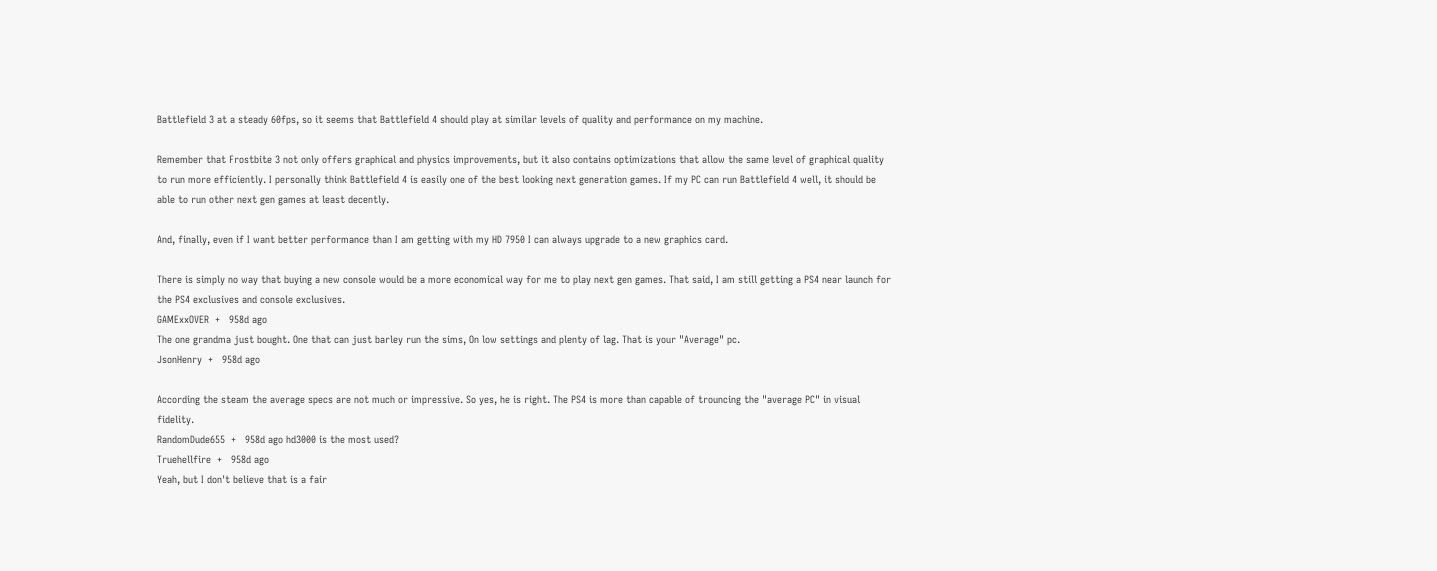Battlefield 3 at a steady 60fps, so it seems that Battlefield 4 should play at similar levels of quality and performance on my machine.

Remember that Frostbite 3 not only offers graphical and physics improvements, but it also contains optimizations that allow the same level of graphical quality to run more efficiently. I personally think Battlefield 4 is easily one of the best looking next generation games. If my PC can run Battlefield 4 well, it should be able to run other next gen games at least decently.

And, finally, even if I want better performance than I am getting with my HD 7950 I can always upgrade to a new graphics card.

There is simply no way that buying a new console would be a more economical way for me to play next gen games. That said, I am still getting a PS4 near launch for the PS4 exclusives and console exclusives.
GAMExxOVER  +   958d ago
The one grandma just bought. One that can just barley run the sims, On low settings and plenty of lag. That is your "Average" pc.
JsonHenry  +   958d ago

According the steam the average specs are not much or impressive. So yes, he is right. The PS4 is more than capable of trouncing the "average PC" in visual fidelity.
RandomDude655  +   958d ago hd3000 is the most used?
Truehellfire  +   958d ago
Yeah, but I don't believe that is a fair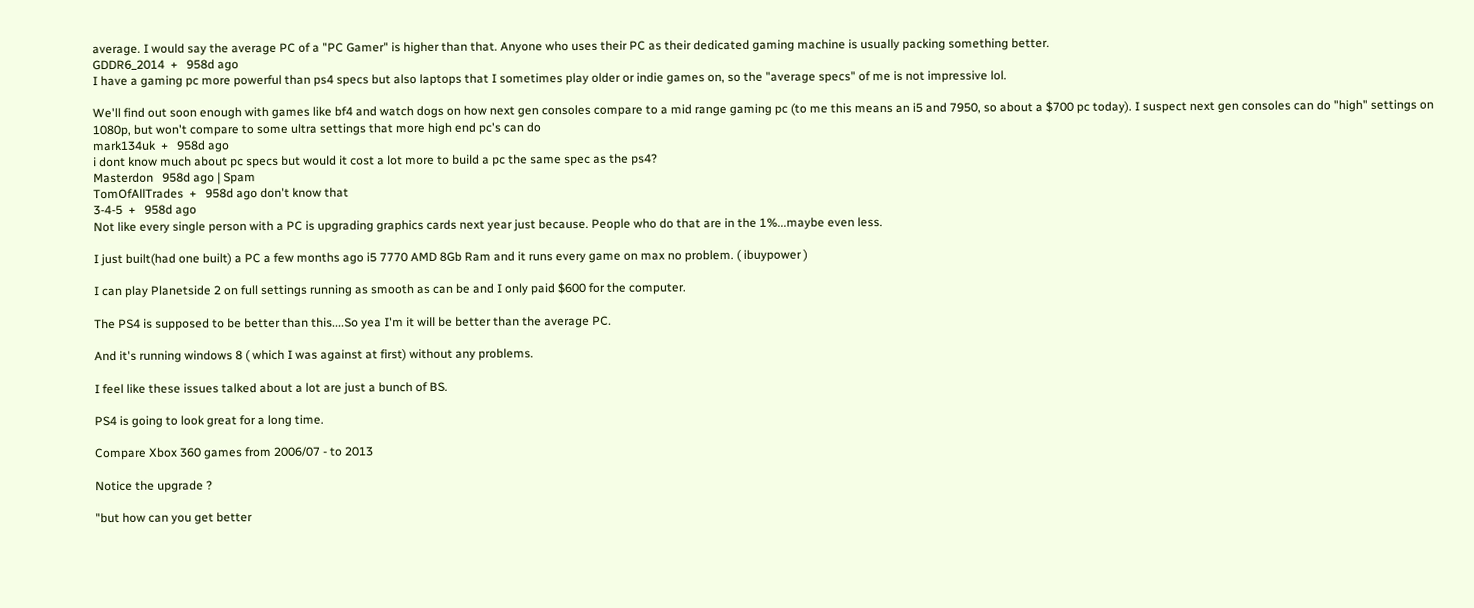average. I would say the average PC of a "PC Gamer" is higher than that. Anyone who uses their PC as their dedicated gaming machine is usually packing something better.
GDDR6_2014  +   958d ago
I have a gaming pc more powerful than ps4 specs but also laptops that I sometimes play older or indie games on, so the "average specs" of me is not impressive lol.

We'll find out soon enough with games like bf4 and watch dogs on how next gen consoles compare to a mid range gaming pc (to me this means an i5 and 7950, so about a $700 pc today). I suspect next gen consoles can do "high" settings on 1080p, but won't compare to some ultra settings that more high end pc's can do
mark134uk  +   958d ago
i dont know much about pc specs but would it cost a lot more to build a pc the same spec as the ps4?
Masterdon   958d ago | Spam
TomOfAllTrades  +   958d ago don't know that
3-4-5  +   958d ago
Not like every single person with a PC is upgrading graphics cards next year just because. People who do that are in the 1%...maybe even less.

I just built(had one built) a PC a few months ago i5 7770 AMD 8Gb Ram and it runs every game on max no problem. ( ibuypower )

I can play Planetside 2 on full settings running as smooth as can be and I only paid $600 for the computer.

The PS4 is supposed to be better than this....So yea I'm it will be better than the average PC.

And it's running windows 8 ( which I was against at first) without any problems.

I feel like these issues talked about a lot are just a bunch of BS.

PS4 is going to look great for a long time.

Compare Xbox 360 games from 2006/07 - to 2013

Notice the upgrade ?

"but how can you get better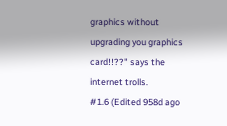graphics without upgrading you graphics card!!??" says the internet trolls.
#1.6 (Edited 958d ago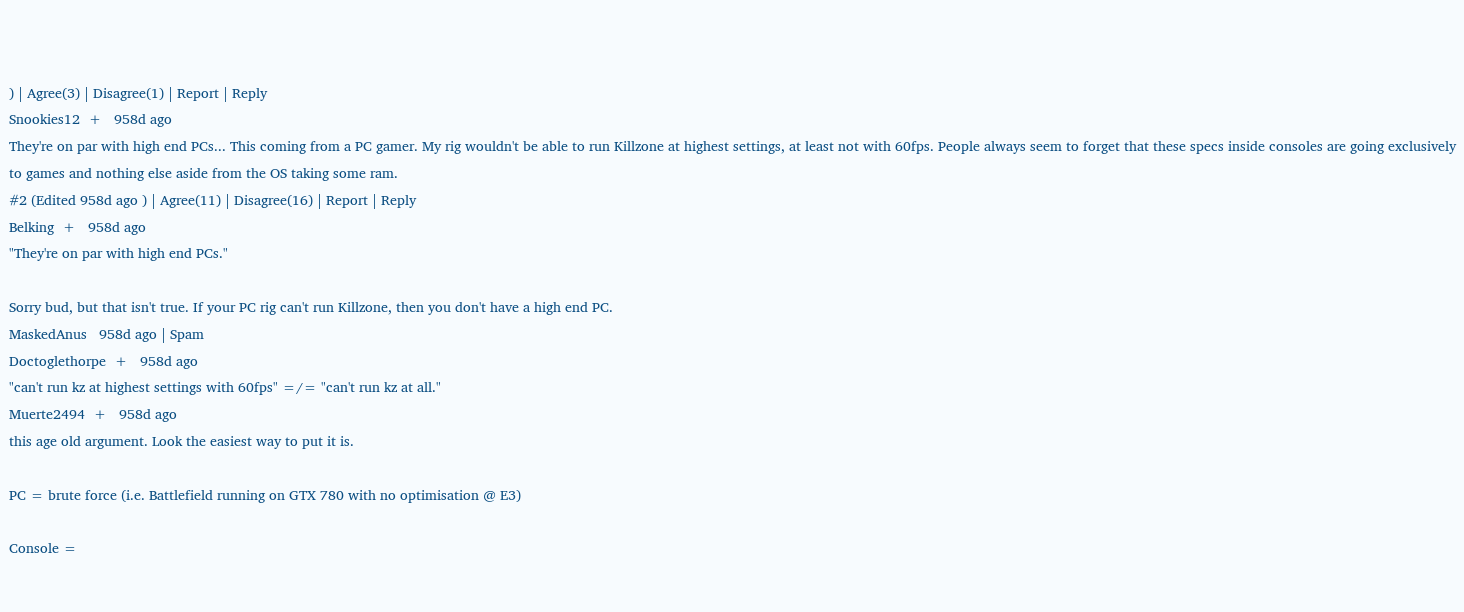) | Agree(3) | Disagree(1) | Report | Reply
Snookies12  +   958d ago
They're on par with high end PCs... This coming from a PC gamer. My rig wouldn't be able to run Killzone at highest settings, at least not with 60fps. People always seem to forget that these specs inside consoles are going exclusively to games and nothing else aside from the OS taking some ram.
#2 (Edited 958d ago ) | Agree(11) | Disagree(16) | Report | Reply
Belking  +   958d ago
"They're on par with high end PCs."

Sorry bud, but that isn't true. If your PC rig can't run Killzone, then you don't have a high end PC.
MaskedAnus   958d ago | Spam
Doctoglethorpe  +   958d ago
"can't run kz at highest settings with 60fps" =/= "can't run kz at all."
Muerte2494  +   958d ago
this age old argument. Look the easiest way to put it is.

PC = brute force (i.e. Battlefield running on GTX 780 with no optimisation @ E3)

Console =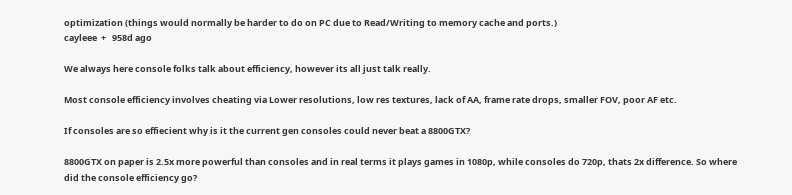optimization (things would normally be harder to do on PC due to Read/Writing to memory cache and ports.)
cayleee  +   958d ago

We always here console folks talk about efficiency, however its all just talk really.

Most console efficiency involves cheating via Lower resolutions, low res textures, lack of AA, frame rate drops, smaller FOV, poor AF etc.

If consoles are so effiecient why is it the current gen consoles could never beat a 8800GTX?

8800GTX on paper is 2.5x more powerful than consoles and in real terms it plays games in 1080p, while consoles do 720p, thats 2x difference. So where did the console efficiency go?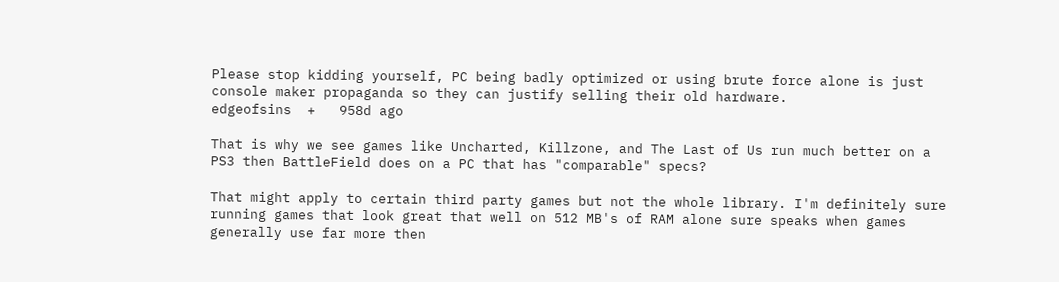Please stop kidding yourself, PC being badly optimized or using brute force alone is just console maker propaganda so they can justify selling their old hardware.
edgeofsins  +   958d ago

That is why we see games like Uncharted, Killzone, and The Last of Us run much better on a PS3 then BattleField does on a PC that has "comparable" specs?

That might apply to certain third party games but not the whole library. I'm definitely sure running games that look great that well on 512 MB's of RAM alone sure speaks when games generally use far more then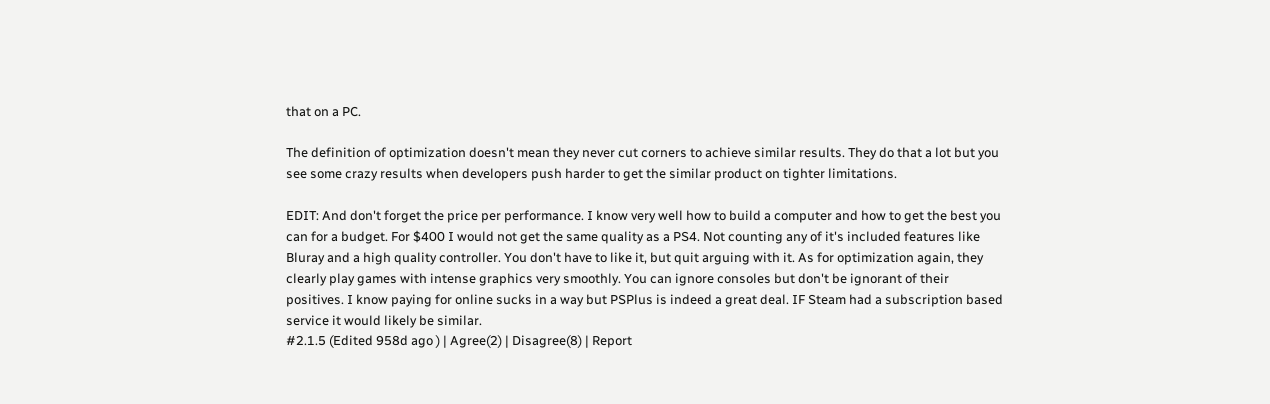that on a PC.

The definition of optimization doesn't mean they never cut corners to achieve similar results. They do that a lot but you see some crazy results when developers push harder to get the similar product on tighter limitations.

EDIT: And don't forget the price per performance. I know very well how to build a computer and how to get the best you can for a budget. For $400 I would not get the same quality as a PS4. Not counting any of it's included features like Bluray and a high quality controller. You don't have to like it, but quit arguing with it. As for optimization again, they clearly play games with intense graphics very smoothly. You can ignore consoles but don't be ignorant of their positives. I know paying for online sucks in a way but PSPlus is indeed a great deal. IF Steam had a subscription based service it would likely be similar.
#2.1.5 (Edited 958d ago ) | Agree(2) | Disagree(8) | Report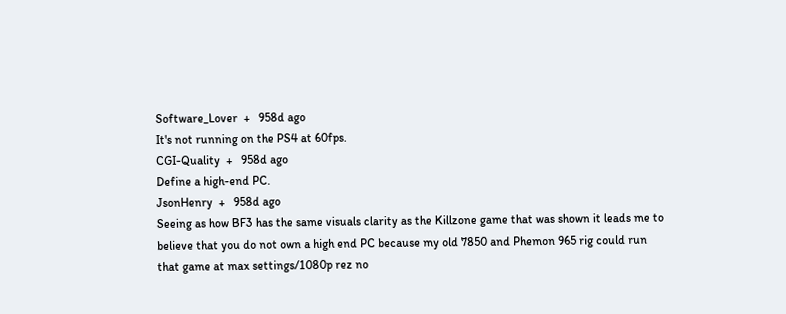Software_Lover  +   958d ago
It's not running on the PS4 at 60fps.
CGI-Quality  +   958d ago
Define a high-end PC.
JsonHenry  +   958d ago
Seeing as how BF3 has the same visuals clarity as the Killzone game that was shown it leads me to believe that you do not own a high end PC because my old 7850 and Phemon 965 rig could run that game at max settings/1080p rez no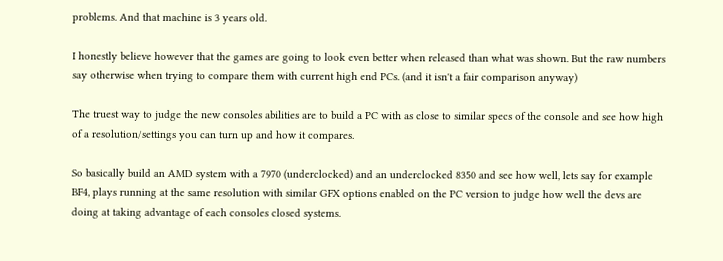problems. And that machine is 3 years old.

I honestly believe however that the games are going to look even better when released than what was shown. But the raw numbers say otherwise when trying to compare them with current high end PCs. (and it isn't a fair comparison anyway)

The truest way to judge the new consoles abilities are to build a PC with as close to similar specs of the console and see how high of a resolution/settings you can turn up and how it compares.

So basically build an AMD system with a 7970 (underclocked) and an underclocked 8350 and see how well, lets say for example BF4, plays running at the same resolution with similar GFX options enabled on the PC version to judge how well the devs are doing at taking advantage of each consoles closed systems.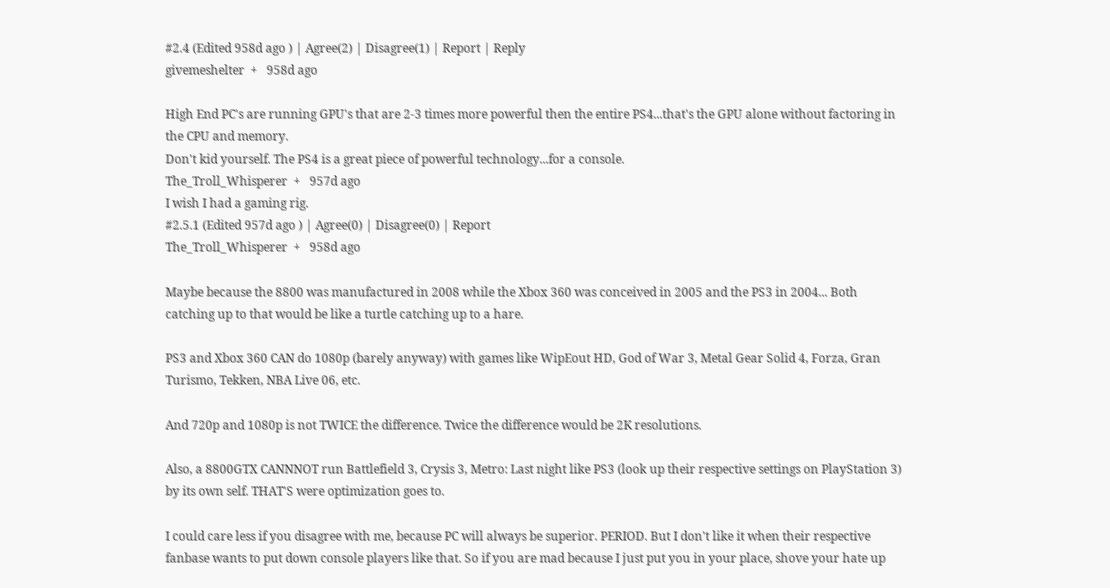#2.4 (Edited 958d ago ) | Agree(2) | Disagree(1) | Report | Reply
givemeshelter  +   958d ago

High End PC's are running GPU's that are 2-3 times more powerful then the entire PS4...that's the GPU alone without factoring in the CPU and memory.
Don't kid yourself. The PS4 is a great piece of powerful technology...for a console.
The_Troll_Whisperer  +   957d ago
I wish I had a gaming rig.
#2.5.1 (Edited 957d ago ) | Agree(0) | Disagree(0) | Report
The_Troll_Whisperer  +   958d ago

Maybe because the 8800 was manufactured in 2008 while the Xbox 360 was conceived in 2005 and the PS3 in 2004... Both catching up to that would be like a turtle catching up to a hare.

PS3 and Xbox 360 CAN do 1080p (barely anyway) with games like WipEout HD, God of War 3, Metal Gear Solid 4, Forza, Gran Turismo, Tekken, NBA Live 06, etc.

And 720p and 1080p is not TWICE the difference. Twice the difference would be 2K resolutions.

Also, a 8800GTX CANNNOT run Battlefield 3, Crysis 3, Metro: Last night like PS3 (look up their respective settings on PlayStation 3) by its own self. THAT'S were optimization goes to.

I could care less if you disagree with me, because PC will always be superior. PERIOD. But I don't like it when their respective fanbase wants to put down console players like that. So if you are mad because I just put you in your place, shove your hate up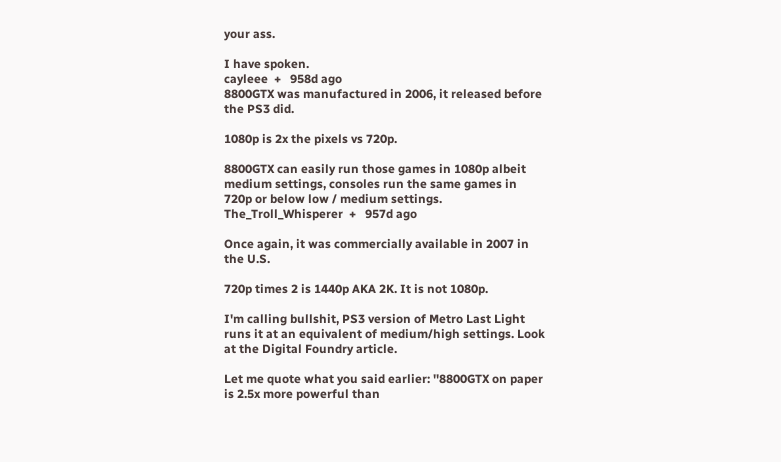your ass.

I have spoken.
cayleee  +   958d ago
8800GTX was manufactured in 2006, it released before the PS3 did.

1080p is 2x the pixels vs 720p.

8800GTX can easily run those games in 1080p albeit medium settings, consoles run the same games in 720p or below low / medium settings.
The_Troll_Whisperer  +   957d ago

Once again, it was commercially available in 2007 in the U.S.

720p times 2 is 1440p AKA 2K. It is not 1080p.

I'm calling bullshit, PS3 version of Metro Last Light runs it at an equivalent of medium/high settings. Look at the Digital Foundry article.

Let me quote what you said earlier: ''8800GTX on paper is 2.5x more powerful than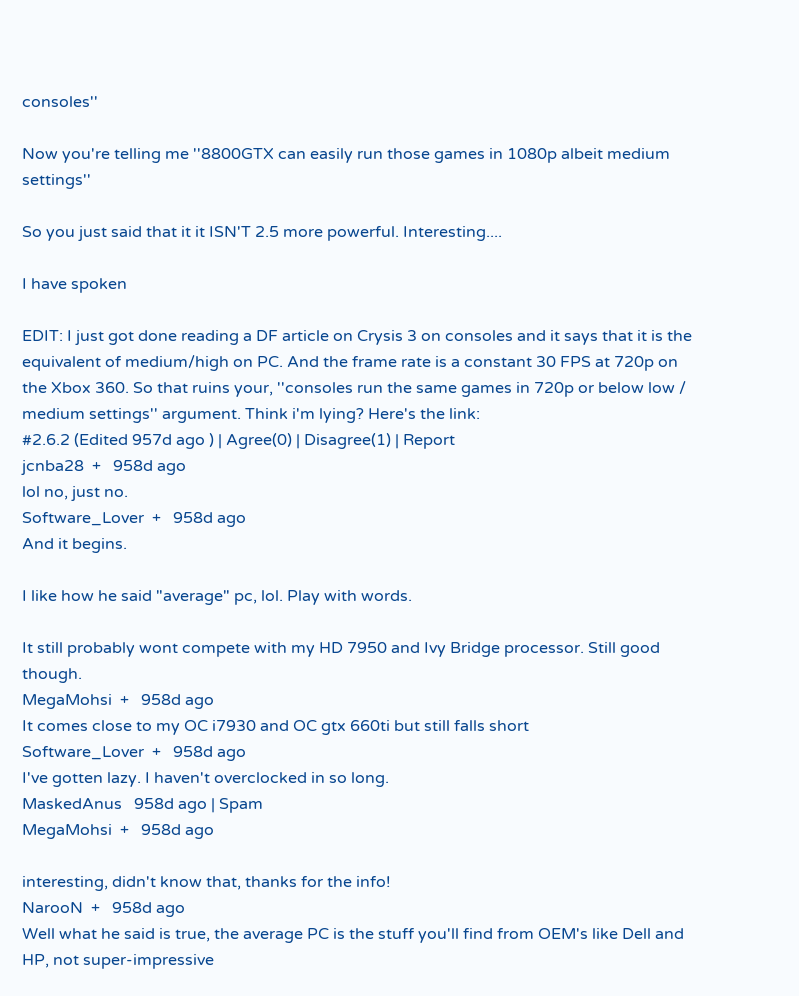consoles''

Now you're telling me ''8800GTX can easily run those games in 1080p albeit medium settings''

So you just said that it it ISN'T 2.5 more powerful. Interesting....

I have spoken

EDIT: I just got done reading a DF article on Crysis 3 on consoles and it says that it is the equivalent of medium/high on PC. And the frame rate is a constant 30 FPS at 720p on the Xbox 360. So that ruins your, ''consoles run the same games in 720p or below low / medium settings'' argument. Think i'm lying? Here's the link:
#2.6.2 (Edited 957d ago ) | Agree(0) | Disagree(1) | Report
jcnba28  +   958d ago
lol no, just no.
Software_Lover  +   958d ago
And it begins.

I like how he said "average" pc, lol. Play with words.

It still probably wont compete with my HD 7950 and Ivy Bridge processor. Still good though.
MegaMohsi  +   958d ago
It comes close to my OC i7930 and OC gtx 660ti but still falls short
Software_Lover  +   958d ago
I've gotten lazy. I haven't overclocked in so long.
MaskedAnus   958d ago | Spam
MegaMohsi  +   958d ago

interesting, didn't know that, thanks for the info!
NarooN  +   958d ago
Well what he said is true, the average PC is the stuff you'll find from OEM's like Dell and HP, not super-impressive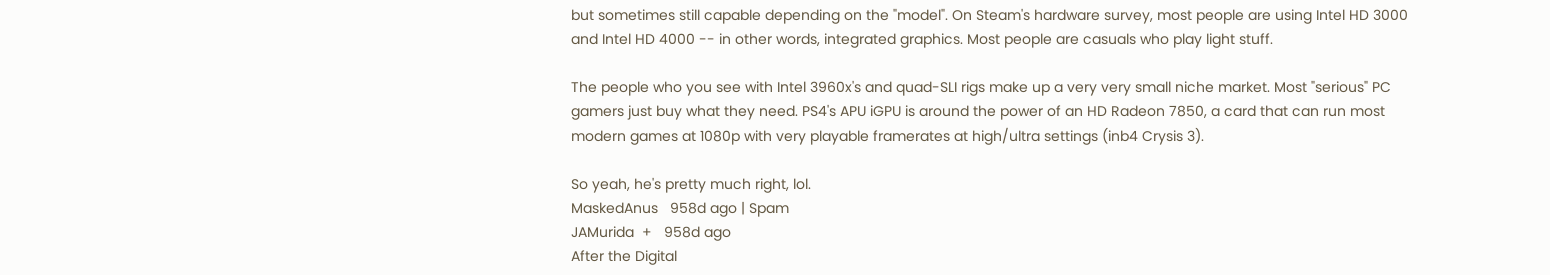but sometimes still capable depending on the "model". On Steam's hardware survey, most people are using Intel HD 3000 and Intel HD 4000 -- in other words, integrated graphics. Most people are casuals who play light stuff.

The people who you see with Intel 3960x's and quad-SLI rigs make up a very very small niche market. Most "serious" PC gamers just buy what they need. PS4's APU iGPU is around the power of an HD Radeon 7850, a card that can run most modern games at 1080p with very playable framerates at high/ultra settings (inb4 Crysis 3).

So yeah, he's pretty much right, lol.
MaskedAnus   958d ago | Spam
JAMurida  +   958d ago
After the Digital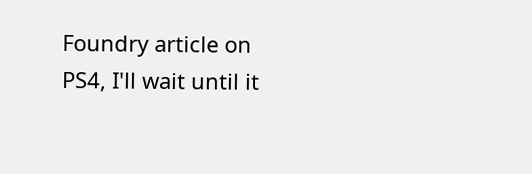Foundry article on PS4, I'll wait until it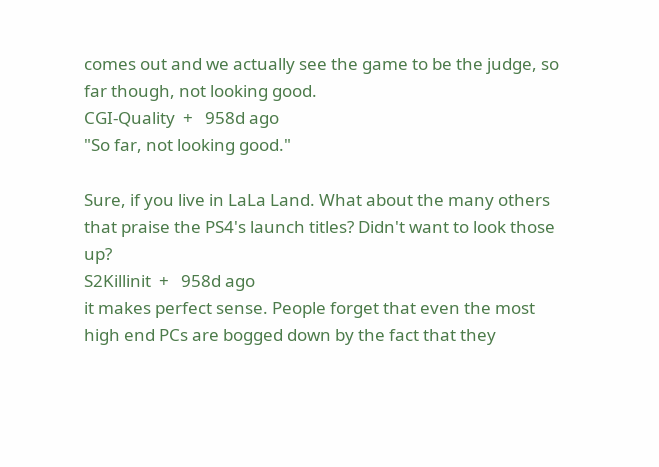comes out and we actually see the game to be the judge, so far though, not looking good.
CGI-Quality  +   958d ago
"So far, not looking good."

Sure, if you live in LaLa Land. What about the many others that praise the PS4's launch titles? Didn't want to look those up?
S2Killinit  +   958d ago
it makes perfect sense. People forget that even the most high end PCs are bogged down by the fact that they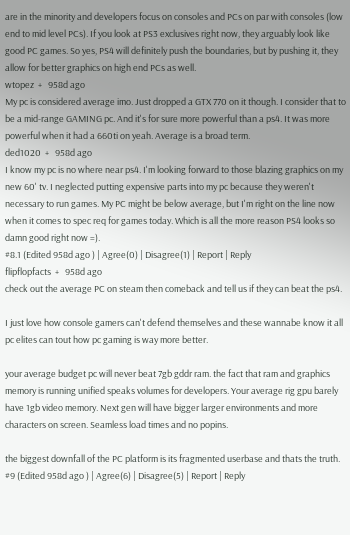are in the minority and developers focus on consoles and PCs on par with consoles (low end to mid level PCs). If you look at PS3 exclusives right now, they arguably look like good PC games. So yes, PS4 will definitely push the boundaries, but by pushing it, they allow for better graphics on high end PCs as well.
wtopez  +   958d ago
My pc is considered average imo. Just dropped a GTX 770 on it though. I consider that to be a mid-range GAMING pc. And it's for sure more powerful than a ps4. It was more powerful when it had a 660ti on yeah. Average is a broad term.
ded1020  +   958d ago
I know my pc is no where near ps4. I'm looking forward to those blazing graphics on my new 60' tv. I neglected putting expensive parts into my pc because they weren't necessary to run games. My PC might be below average, but I'm right on the line now when it comes to spec req for games today. Which is all the more reason PS4 looks so damn good right now =).
#8.1 (Edited 958d ago ) | Agree(0) | Disagree(1) | Report | Reply
flipflopfacts  +   958d ago
check out the average PC on steam then comeback and tell us if they can beat the ps4.

I just love how console gamers can't defend themselves and these wannabe know it all pc elites can tout how pc gaming is way more better.

your average budget pc will never beat 7gb gddr ram. the fact that ram and graphics memory is running unified speaks volumes for developers. Your average rig gpu barely have 1gb video memory. Next gen will have bigger larger environments and more characters on screen. Seamless load times and no popins.

the biggest downfall of the PC platform is its fragmented userbase and thats the truth.
#9 (Edited 958d ago ) | Agree(6) | Disagree(5) | Report | Reply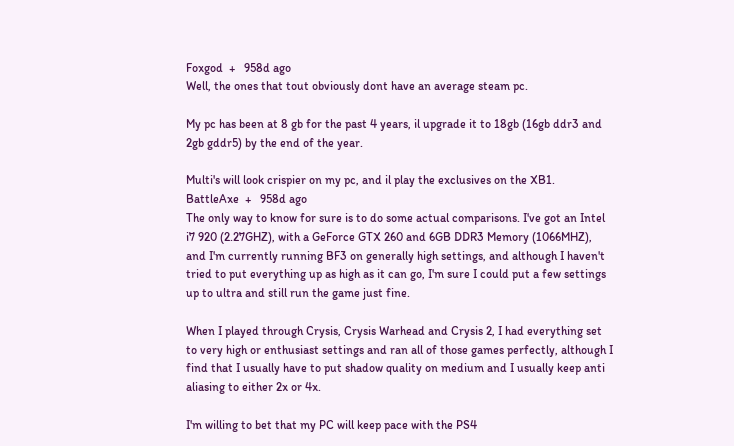Foxgod  +   958d ago
Well, the ones that tout obviously dont have an average steam pc.

My pc has been at 8 gb for the past 4 years, il upgrade it to 18gb (16gb ddr3 and 2gb gddr5) by the end of the year.

Multi's will look crispier on my pc, and il play the exclusives on the XB1.
BattleAxe  +   958d ago
The only way to know for sure is to do some actual comparisons. I've got an Intel i7 920 (2.27GHZ), with a GeForce GTX 260 and 6GB DDR3 Memory (1066MHZ), and I'm currently running BF3 on generally high settings, and although I haven't tried to put everything up as high as it can go, I'm sure I could put a few settings up to ultra and still run the game just fine.

When I played through Crysis, Crysis Warhead and Crysis 2, I had everything set to very high or enthusiast settings and ran all of those games perfectly, although I find that I usually have to put shadow quality on medium and I usually keep anti aliasing to either 2x or 4x.

I'm willing to bet that my PC will keep pace with the PS4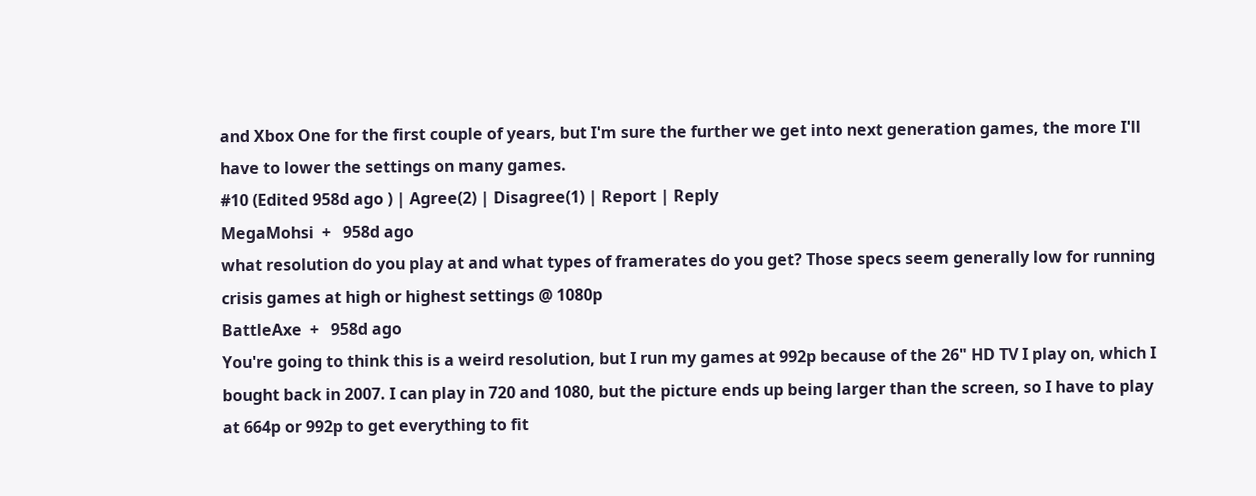and Xbox One for the first couple of years, but I'm sure the further we get into next generation games, the more I'll have to lower the settings on many games.
#10 (Edited 958d ago ) | Agree(2) | Disagree(1) | Report | Reply
MegaMohsi  +   958d ago
what resolution do you play at and what types of framerates do you get? Those specs seem generally low for running crisis games at high or highest settings @ 1080p
BattleAxe  +   958d ago
You're going to think this is a weird resolution, but I run my games at 992p because of the 26" HD TV I play on, which I bought back in 2007. I can play in 720 and 1080, but the picture ends up being larger than the screen, so I have to play at 664p or 992p to get everything to fit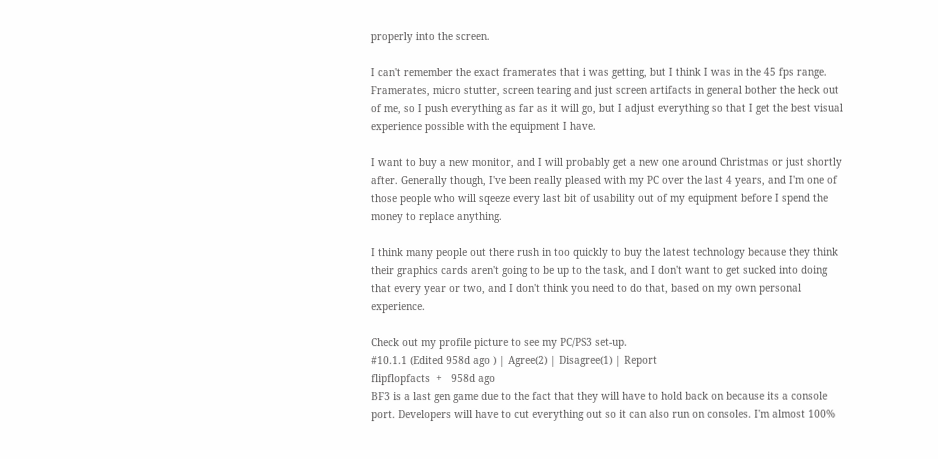properly into the screen.

I can't remember the exact framerates that i was getting, but I think I was in the 45 fps range. Framerates, micro stutter, screen tearing and just screen artifacts in general bother the heck out of me, so I push everything as far as it will go, but I adjust everything so that I get the best visual experience possible with the equipment I have.

I want to buy a new monitor, and I will probably get a new one around Christmas or just shortly after. Generally though, I've been really pleased with my PC over the last 4 years, and I'm one of those people who will sqeeze every last bit of usability out of my equipment before I spend the money to replace anything.

I think many people out there rush in too quickly to buy the latest technology because they think their graphics cards aren't going to be up to the task, and I don't want to get sucked into doing that every year or two, and I don't think you need to do that, based on my own personal experience.

Check out my profile picture to see my PC/PS3 set-up.
#10.1.1 (Edited 958d ago ) | Agree(2) | Disagree(1) | Report
flipflopfacts  +   958d ago
BF3 is a last gen game due to the fact that they will have to hold back on because its a console port. Developers will have to cut everything out so it can also run on consoles. I'm almost 100%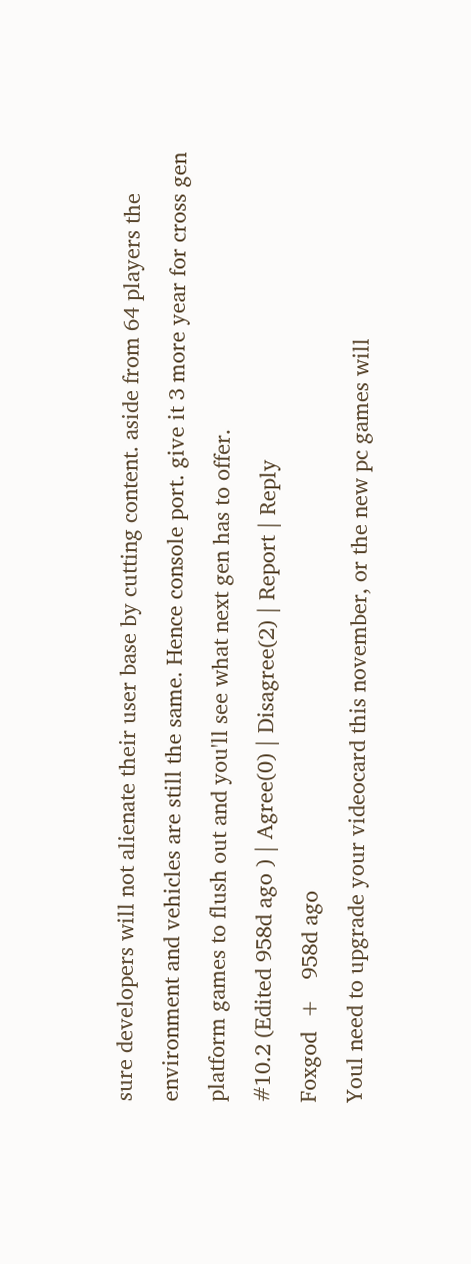sure developers will not alienate their user base by cutting content. aside from 64 players the environment and vehicles are still the same. Hence console port. give it 3 more year for cross gen platform games to flush out and you'll see what next gen has to offer.
#10.2 (Edited 958d ago ) | Agree(0) | Disagree(2) | Report | Reply
Foxgod  +   958d ago
Youl need to upgrade your videocard this november, or the new pc games will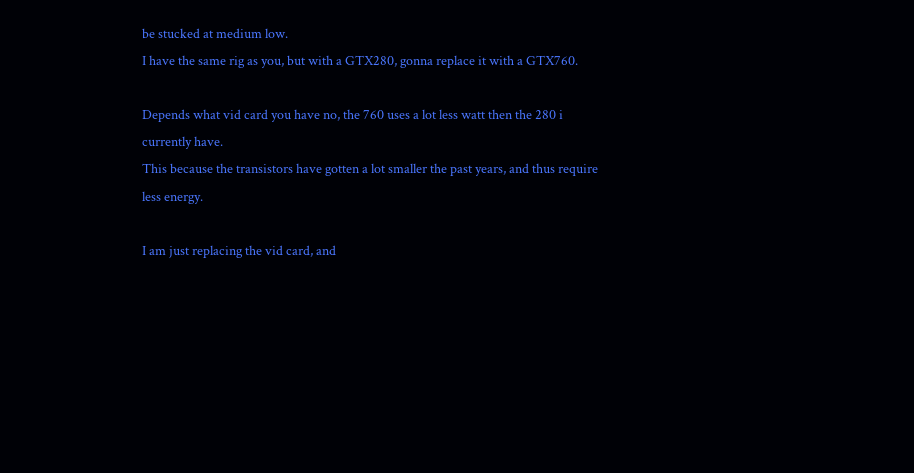be stucked at medium low.
I have the same rig as you, but with a GTX280, gonna replace it with a GTX760.

Depends what vid card you have no, the 760 uses a lot less watt then the 280 i currently have.
This because the transistors have gotten a lot smaller the past years, and thus require less energy.

I am just replacing the vid card, and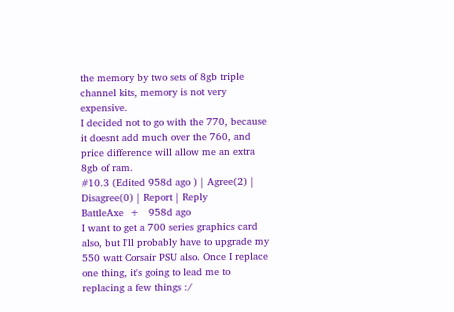the memory by two sets of 8gb triple channel kits, memory is not very expensive.
I decided not to go with the 770, because it doesnt add much over the 760, and price difference will allow me an extra 8gb of ram.
#10.3 (Edited 958d ago ) | Agree(2) | Disagree(0) | Report | Reply
BattleAxe  +   958d ago
I want to get a 700 series graphics card also, but I'll probably have to upgrade my 550 watt Corsair PSU also. Once I replace one thing, it's going to lead me to replacing a few things :/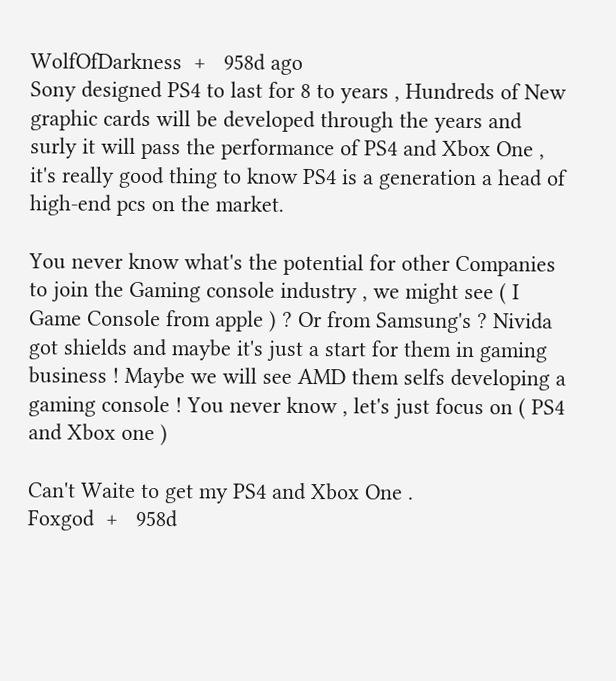WolfOfDarkness  +   958d ago
Sony designed PS4 to last for 8 to years , Hundreds of New graphic cards will be developed through the years and surly it will pass the performance of PS4 and Xbox One , it's really good thing to know PS4 is a generation a head of high-end pcs on the market.

You never know what's the potential for other Companies to join the Gaming console industry , we might see ( I Game Console from apple ) ? Or from Samsung's ? Nivida got shields and maybe it's just a start for them in gaming business ! Maybe we will see AMD them selfs developing a gaming console ! You never know , let's just focus on ( PS4 and Xbox one )

Can't Waite to get my PS4 and Xbox One .
Foxgod  +   958d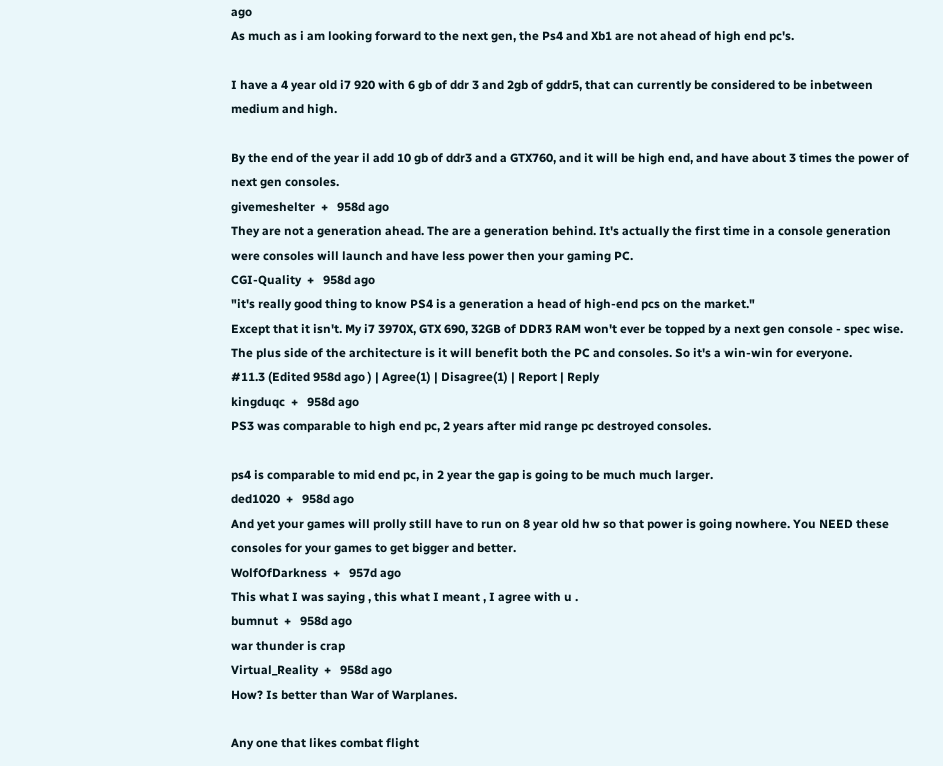ago
As much as i am looking forward to the next gen, the Ps4 and Xb1 are not ahead of high end pc's.

I have a 4 year old i7 920 with 6 gb of ddr 3 and 2gb of gddr5, that can currently be considered to be inbetween medium and high.

By the end of the year il add 10 gb of ddr3 and a GTX760, and it will be high end, and have about 3 times the power of next gen consoles.
givemeshelter  +   958d ago
They are not a generation ahead. The are a generation behind. It's actually the first time in a console generation were consoles will launch and have less power then your gaming PC.
CGI-Quality  +   958d ago
"it's really good thing to know PS4 is a generation a head of high-end pcs on the market."
Except that it isn't. My i7 3970X, GTX 690, 32GB of DDR3 RAM won't ever be topped by a next gen console - spec wise. The plus side of the architecture is it will benefit both the PC and consoles. So it's a win-win for everyone.
#11.3 (Edited 958d ago ) | Agree(1) | Disagree(1) | Report | Reply
kingduqc  +   958d ago
PS3 was comparable to high end pc, 2 years after mid range pc destroyed consoles.

ps4 is comparable to mid end pc, in 2 year the gap is going to be much much larger.
ded1020  +   958d ago
And yet your games will prolly still have to run on 8 year old hw so that power is going nowhere. You NEED these consoles for your games to get bigger and better.
WolfOfDarkness  +   957d ago
This what I was saying , this what I meant , I agree with u .
bumnut  +   958d ago
war thunder is crap
Virtual_Reality  +   958d ago
How? Is better than War of Warplanes.

Any one that likes combat flight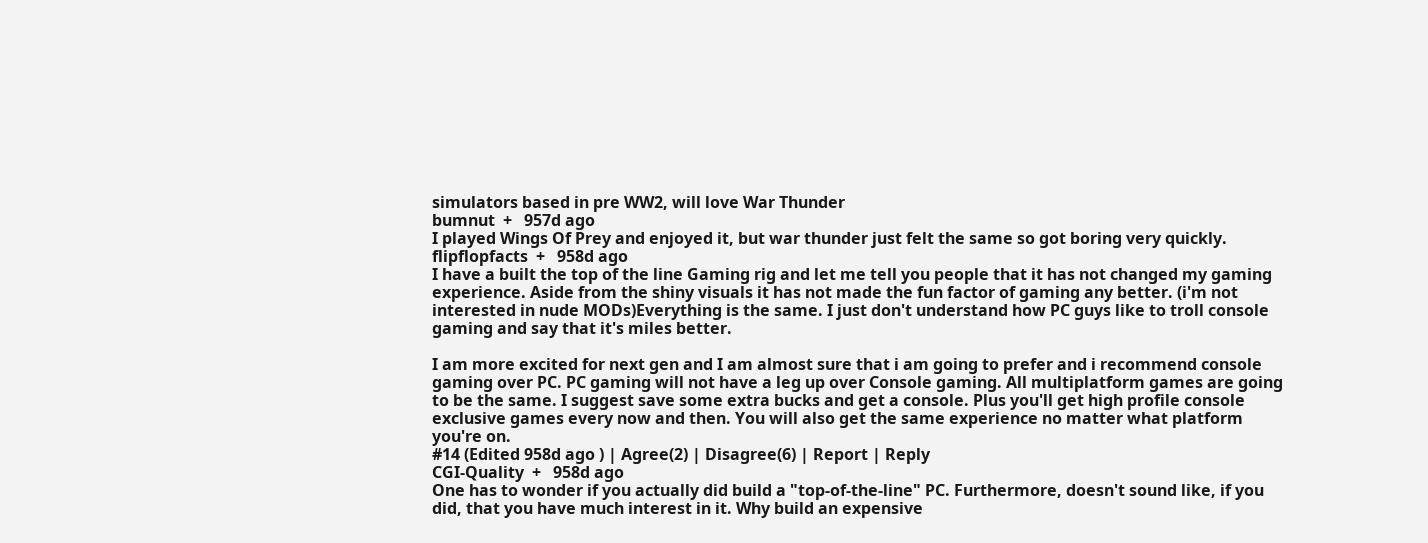simulators based in pre WW2, will love War Thunder
bumnut  +   957d ago
I played Wings Of Prey and enjoyed it, but war thunder just felt the same so got boring very quickly.
flipflopfacts  +   958d ago
I have a built the top of the line Gaming rig and let me tell you people that it has not changed my gaming experience. Aside from the shiny visuals it has not made the fun factor of gaming any better. (i'm not interested in nude MODs)Everything is the same. I just don't understand how PC guys like to troll console gaming and say that it's miles better.

I am more excited for next gen and I am almost sure that i am going to prefer and i recommend console gaming over PC. PC gaming will not have a leg up over Console gaming. All multiplatform games are going to be the same. I suggest save some extra bucks and get a console. Plus you'll get high profile console exclusive games every now and then. You will also get the same experience no matter what platform you're on.
#14 (Edited 958d ago ) | Agree(2) | Disagree(6) | Report | Reply
CGI-Quality  +   958d ago
One has to wonder if you actually did build a "top-of-the-line" PC. Furthermore, doesn't sound like, if you did, that you have much interest in it. Why build an expensive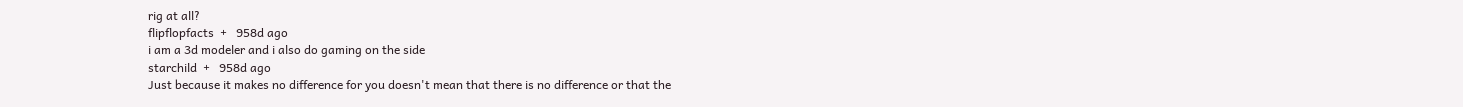rig at all?
flipflopfacts  +   958d ago
i am a 3d modeler and i also do gaming on the side
starchild  +   958d ago
Just because it makes no difference for you doesn't mean that there is no difference or that the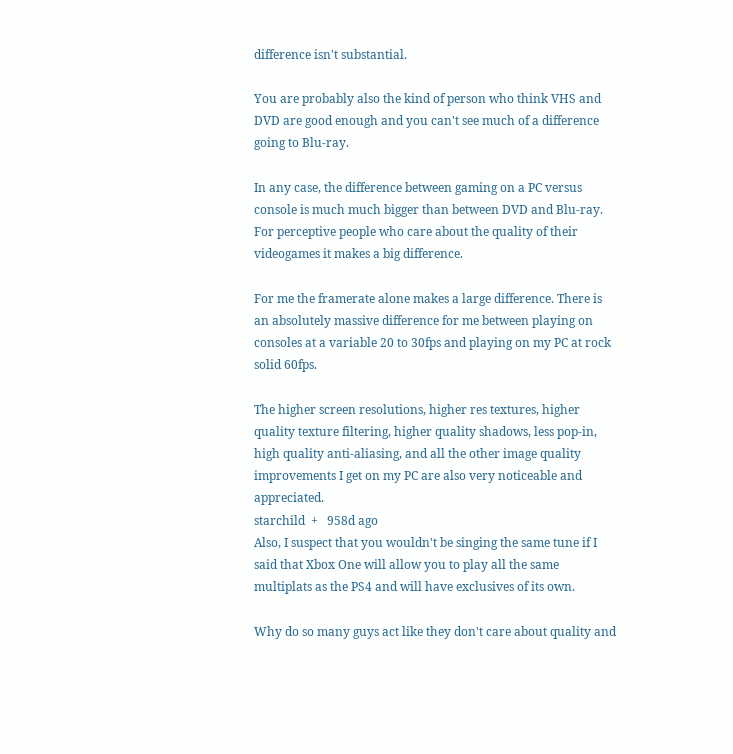difference isn't substantial.

You are probably also the kind of person who think VHS and DVD are good enough and you can't see much of a difference going to Blu-ray.

In any case, the difference between gaming on a PC versus console is much much bigger than between DVD and Blu-ray.
For perceptive people who care about the quality of their videogames it makes a big difference.

For me the framerate alone makes a large difference. There is an absolutely massive difference for me between playing on consoles at a variable 20 to 30fps and playing on my PC at rock solid 60fps.

The higher screen resolutions, higher res textures, higher quality texture filtering, higher quality shadows, less pop-in, high quality anti-aliasing, and all the other image quality improvements I get on my PC are also very noticeable and appreciated.
starchild  +   958d ago
Also, I suspect that you wouldn't be singing the same tune if I said that Xbox One will allow you to play all the same multiplats as the PS4 and will have exclusives of its own.

Why do so many guys act like they don't care about quality and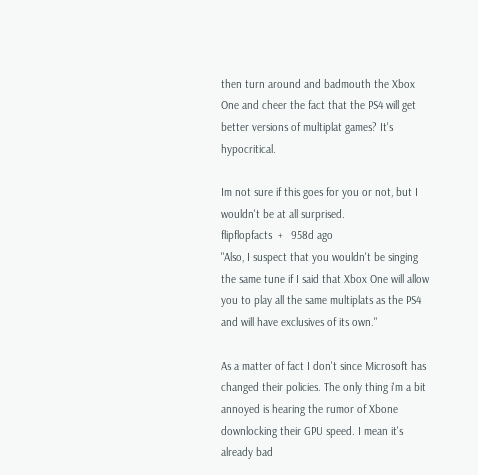then turn around and badmouth the Xbox One and cheer the fact that the PS4 will get better versions of multiplat games? It's hypocritical.

Im not sure if this goes for you or not, but I wouldn't be at all surprised.
flipflopfacts  +   958d ago
"Also, I suspect that you wouldn't be singing the same tune if I said that Xbox One will allow you to play all the same multiplats as the PS4 and will have exclusives of its own."

As a matter of fact I don't since Microsoft has changed their policies. The only thing i'm a bit annoyed is hearing the rumor of Xbone downlocking their GPU speed. I mean it's already bad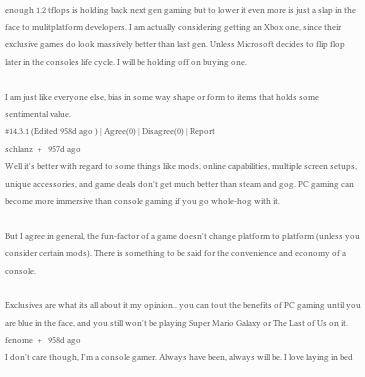enough 1.2 tflops is holding back next gen gaming but to lower it even more is just a slap in the face to mulitplatform developers. I am actually considering getting an Xbox one, since their exclusive games do look massively better than last gen. Unless Microsoft decides to flip flop later in the consoles life cycle. I will be holding off on buying one.

I am just like everyone else, bias in some way shape or form to items that holds some sentimental value.
#14.3.1 (Edited 958d ago ) | Agree(0) | Disagree(0) | Report
schlanz  +   957d ago
Well it's better with regard to some things like mods, online capabilities, multiple screen setups, unique accessories, and game deals don't get much better than steam and gog. PC gaming can become more immersive than console gaming if you go whole-hog with it.

But I agree in general, the fun-factor of a game doesn't change platform to platform (unless you consider certain mods). There is something to be said for the convenience and economy of a console.

Exclusives are what its all about it my opinion.. you can tout the benefits of PC gaming until you are blue in the face, and you still won't be playing Super Mario Galaxy or The Last of Us on it.
fenome  +   958d ago
I don't care though, I'm a console gamer. Always have been, always will be. I love laying in bed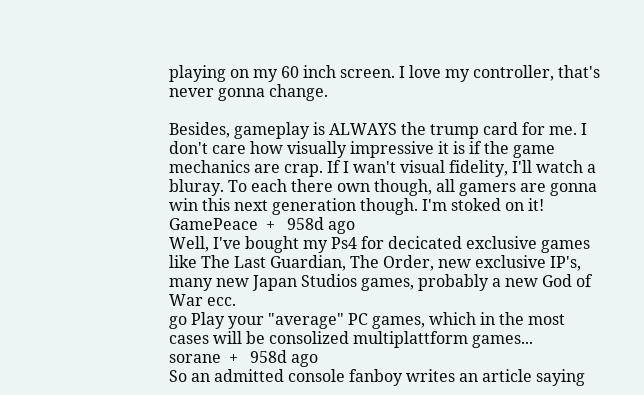playing on my 60 inch screen. I love my controller, that's never gonna change.

Besides, gameplay is ALWAYS the trump card for me. I don't care how visually impressive it is if the game mechanics are crap. If I wan't visual fidelity, I'll watch a bluray. To each there own though, all gamers are gonna win this next generation though. I'm stoked on it!
GamePeace  +   958d ago
Well, I've bought my Ps4 for decicated exclusive games like The Last Guardian, The Order, new exclusive IP's, many new Japan Studios games, probably a new God of War ecc.
go Play your "average" PC games, which in the most cases will be consolized multiplattform games...
sorane  +   958d ago
So an admitted console fanboy writes an article saying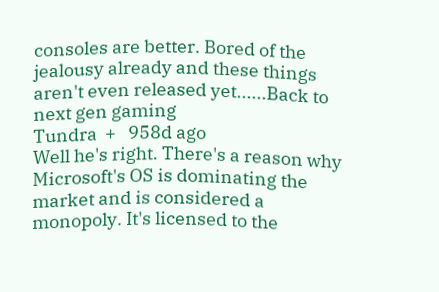consoles are better. Bored of the jealousy already and these things aren't even released yet......Back to next gen gaming
Tundra  +   958d ago
Well he's right. There's a reason why Microsoft's OS is dominating the market and is considered a monopoly. It's licensed to the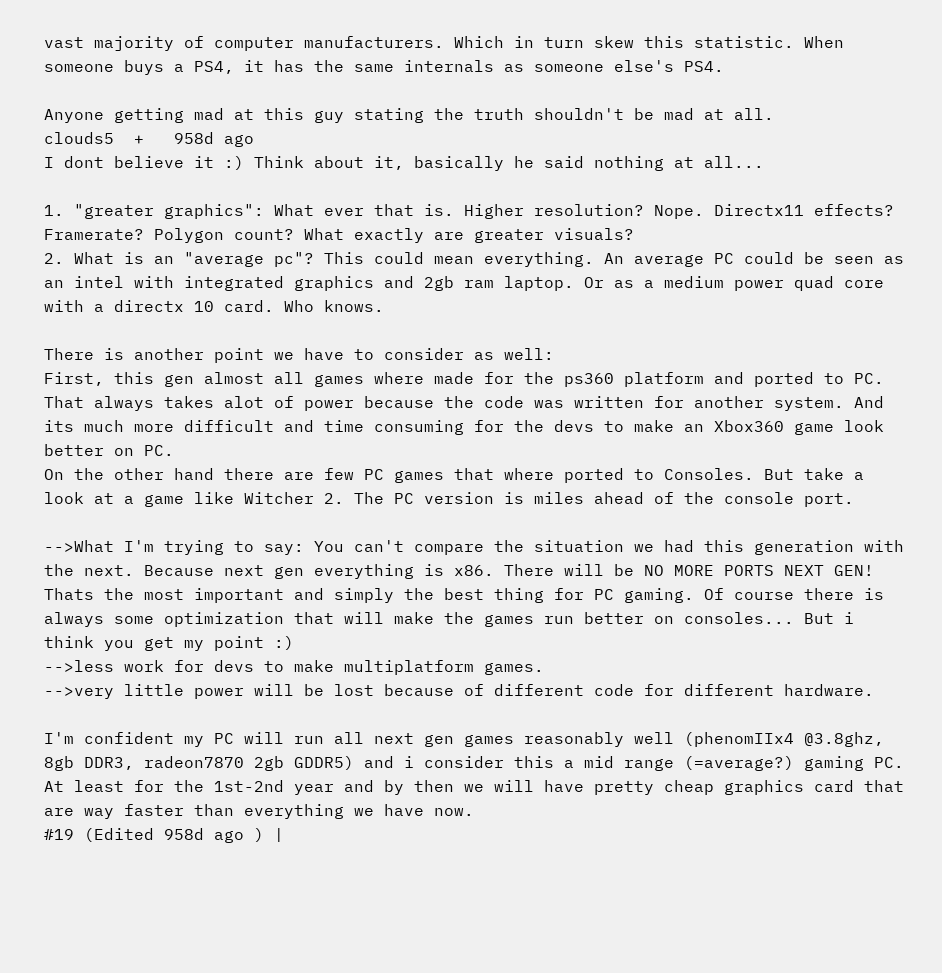vast majority of computer manufacturers. Which in turn skew this statistic. When someone buys a PS4, it has the same internals as someone else's PS4.

Anyone getting mad at this guy stating the truth shouldn't be mad at all.
clouds5  +   958d ago
I dont believe it :) Think about it, basically he said nothing at all...

1. "greater graphics": What ever that is. Higher resolution? Nope. Directx11 effects? Framerate? Polygon count? What exactly are greater visuals?
2. What is an "average pc"? This could mean everything. An average PC could be seen as an intel with integrated graphics and 2gb ram laptop. Or as a medium power quad core with a directx 10 card. Who knows.

There is another point we have to consider as well:
First, this gen almost all games where made for the ps360 platform and ported to PC. That always takes alot of power because the code was written for another system. And its much more difficult and time consuming for the devs to make an Xbox360 game look better on PC.
On the other hand there are few PC games that where ported to Consoles. But take a look at a game like Witcher 2. The PC version is miles ahead of the console port.

-->What I'm trying to say: You can't compare the situation we had this generation with the next. Because next gen everything is x86. There will be NO MORE PORTS NEXT GEN! Thats the most important and simply the best thing for PC gaming. Of course there is always some optimization that will make the games run better on consoles... But i think you get my point :)
-->less work for devs to make multiplatform games.
-->very little power will be lost because of different code for different hardware.

I'm confident my PC will run all next gen games reasonably well (phenomIIx4 @3.8ghz, 8gb DDR3, radeon7870 2gb GDDR5) and i consider this a mid range (=average?) gaming PC. At least for the 1st-2nd year and by then we will have pretty cheap graphics card that are way faster than everything we have now.
#19 (Edited 958d ago ) |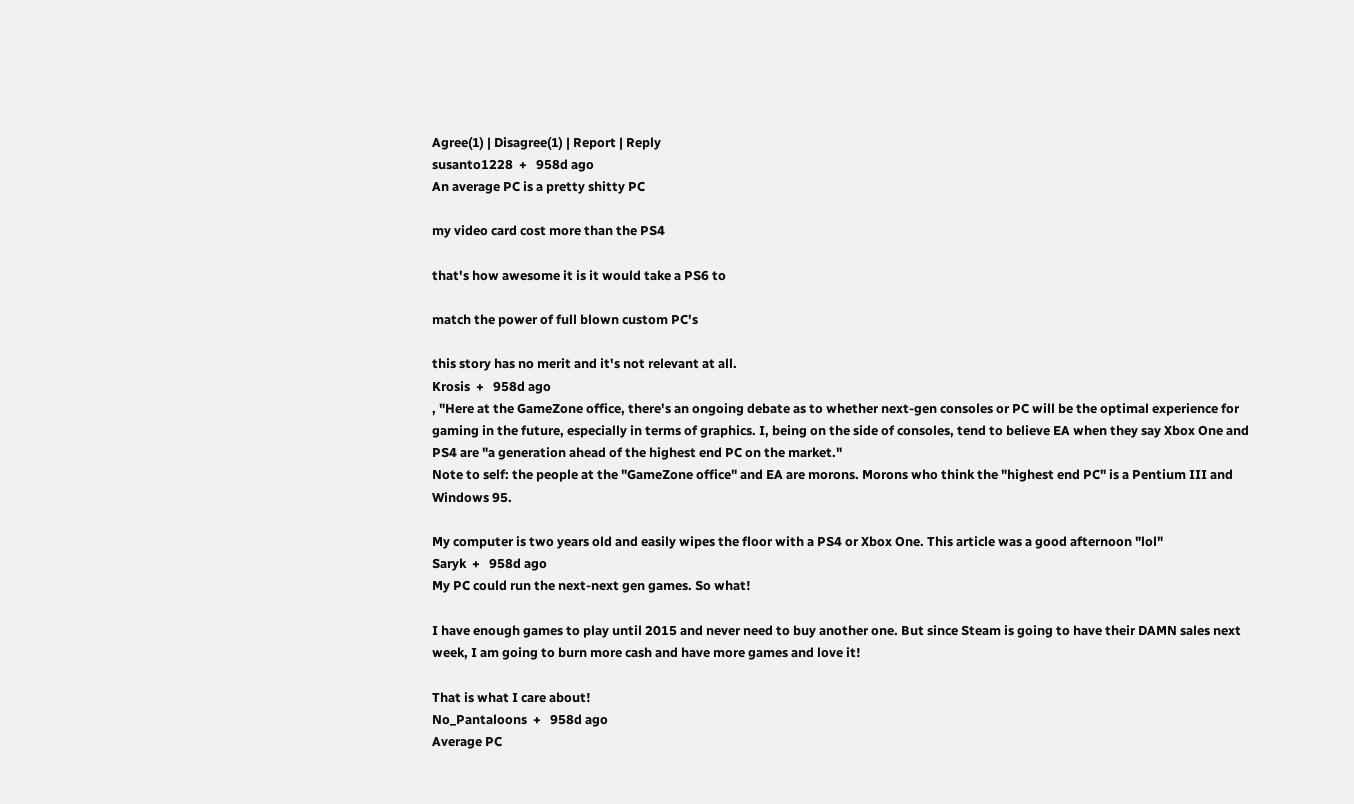Agree(1) | Disagree(1) | Report | Reply
susanto1228  +   958d ago
An average PC is a pretty shitty PC

my video card cost more than the PS4

that's how awesome it is it would take a PS6 to

match the power of full blown custom PC's

this story has no merit and it's not relevant at all.
Krosis  +   958d ago
, "Here at the GameZone office, there's an ongoing debate as to whether next-gen consoles or PC will be the optimal experience for gaming in the future, especially in terms of graphics. I, being on the side of consoles, tend to believe EA when they say Xbox One and PS4 are "a generation ahead of the highest end PC on the market."
Note to self: the people at the "GameZone office" and EA are morons. Morons who think the "highest end PC" is a Pentium III and Windows 95.

My computer is two years old and easily wipes the floor with a PS4 or Xbox One. This article was a good afternoon "lol"
Saryk  +   958d ago
My PC could run the next-next gen games. So what!

I have enough games to play until 2015 and never need to buy another one. But since Steam is going to have their DAMN sales next week, I am going to burn more cash and have more games and love it!

That is what I care about!
No_Pantaloons  +   958d ago
Average PC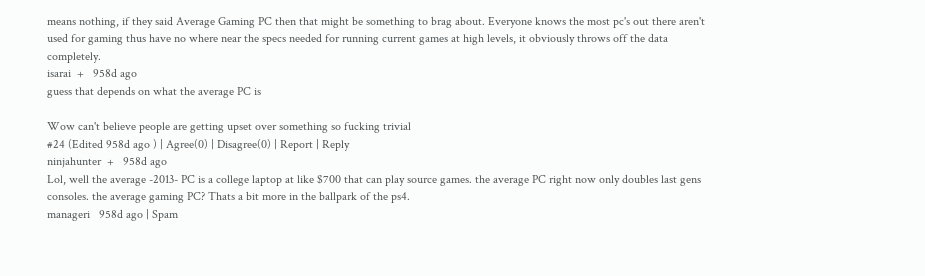means nothing, if they said Average Gaming PC then that might be something to brag about. Everyone knows the most pc's out there aren't used for gaming thus have no where near the specs needed for running current games at high levels, it obviously throws off the data completely.
isarai  +   958d ago
guess that depends on what the average PC is

Wow can't believe people are getting upset over something so fucking trivial
#24 (Edited 958d ago ) | Agree(0) | Disagree(0) | Report | Reply
ninjahunter  +   958d ago
Lol, well the average -2013- PC is a college laptop at like $700 that can play source games. the average PC right now only doubles last gens consoles. the average gaming PC? Thats a bit more in the ballpark of the ps4.
manageri   958d ago | Spam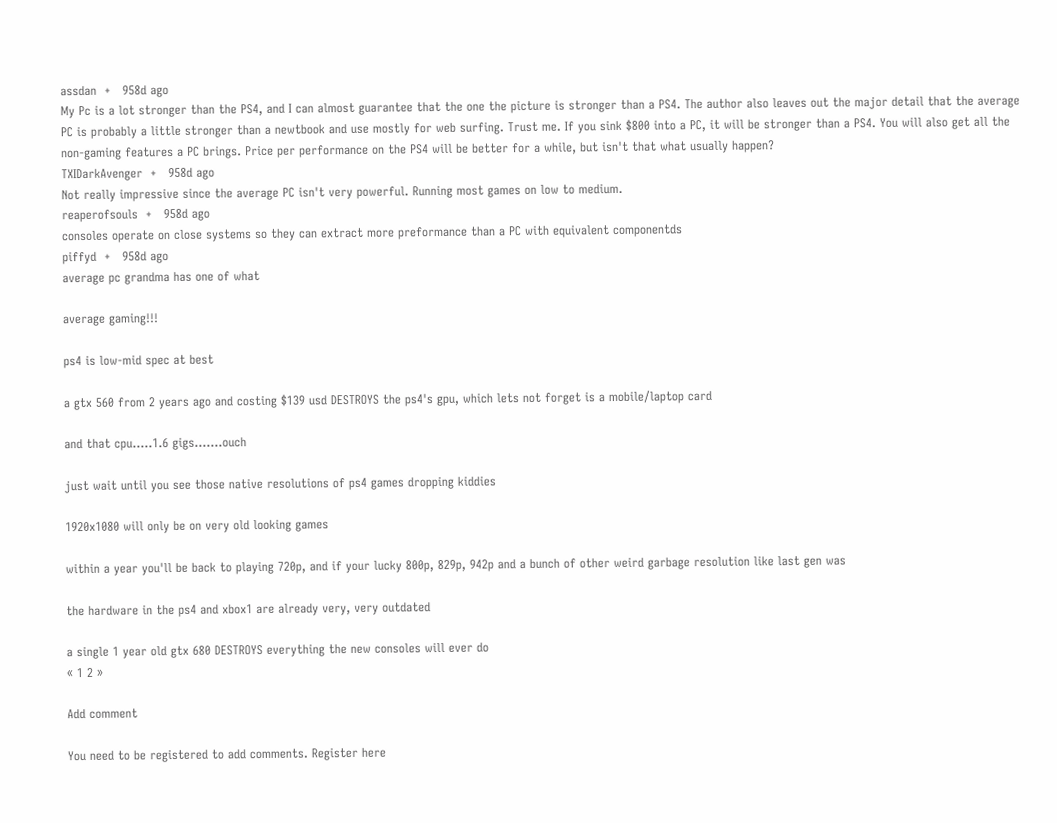assdan  +   958d ago
My Pc is a lot stronger than the PS4, and I can almost guarantee that the one the picture is stronger than a PS4. The author also leaves out the major detail that the average PC is probably a little stronger than a newtbook and use mostly for web surfing. Trust me. If you sink $800 into a PC, it will be stronger than a PS4. You will also get all the non-gaming features a PC brings. Price per performance on the PS4 will be better for a while, but isn't that what usually happen?
TXIDarkAvenger  +   958d ago
Not really impressive since the average PC isn't very powerful. Running most games on low to medium.
reaperofsouls  +   958d ago
consoles operate on close systems so they can extract more preformance than a PC with equivalent componentds
piffyd  +   958d ago
average pc grandma has one of what

average gaming!!!

ps4 is low-mid spec at best

a gtx 560 from 2 years ago and costing $139 usd DESTROYS the ps4's gpu, which lets not forget is a mobile/laptop card

and that cpu.....1.6 gigs.......ouch

just wait until you see those native resolutions of ps4 games dropping kiddies

1920x1080 will only be on very old looking games

within a year you'll be back to playing 720p, and if your lucky 800p, 829p, 942p and a bunch of other weird garbage resolution like last gen was

the hardware in the ps4 and xbox1 are already very, very outdated

a single 1 year old gtx 680 DESTROYS everything the new consoles will ever do
« 1 2 »

Add comment

You need to be registered to add comments. Register here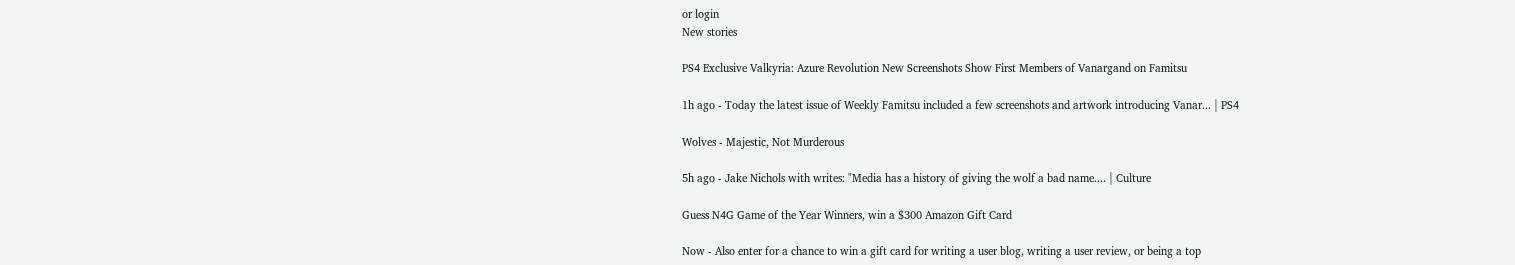or login
New stories

PS4 Exclusive Valkyria: Azure Revolution New Screenshots Show First Members of Vanargand on Famitsu

1h ago - Today the latest issue of Weekly Famitsu included a few screenshots and artwork introducing Vanar... | PS4

Wolves - Majestic, Not Murderous

5h ago - Jake Nichols with writes: "Media has a history of giving the wolf a bad name.... | Culture

Guess N4G Game of the Year Winners, win a $300 Amazon Gift Card

Now - Also enter for a chance to win a gift card for writing a user blog, writing a user review, or being a top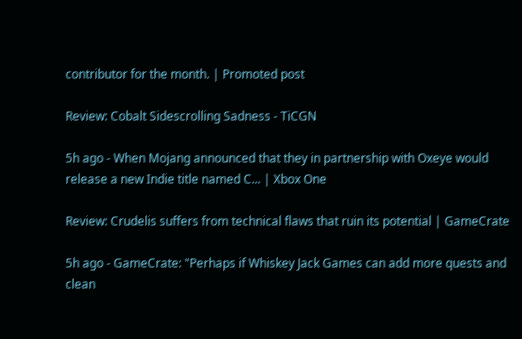contributor for the month. | Promoted post

Review: Cobalt Sidescrolling Sadness - TiCGN

5h ago - When Mojang announced that they in partnership with Oxeye would release a new Indie title named C... | Xbox One

Review: Crudelis suffers from technical flaws that ruin its potential | GameCrate

5h ago - GameCrate: "Perhaps if Whiskey Jack Games can add more quests and clean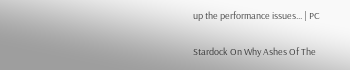up the performance issues... | PC

Stardock On Why Ashes Of The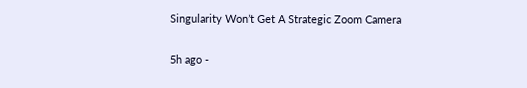Singularity Won’t Get A Strategic Zoom Camera

5h ago -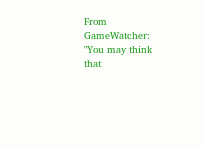From GameWatcher: "You may think that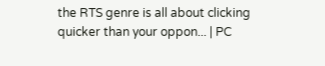the RTS genre is all about clicking quicker than your oppon... | PC